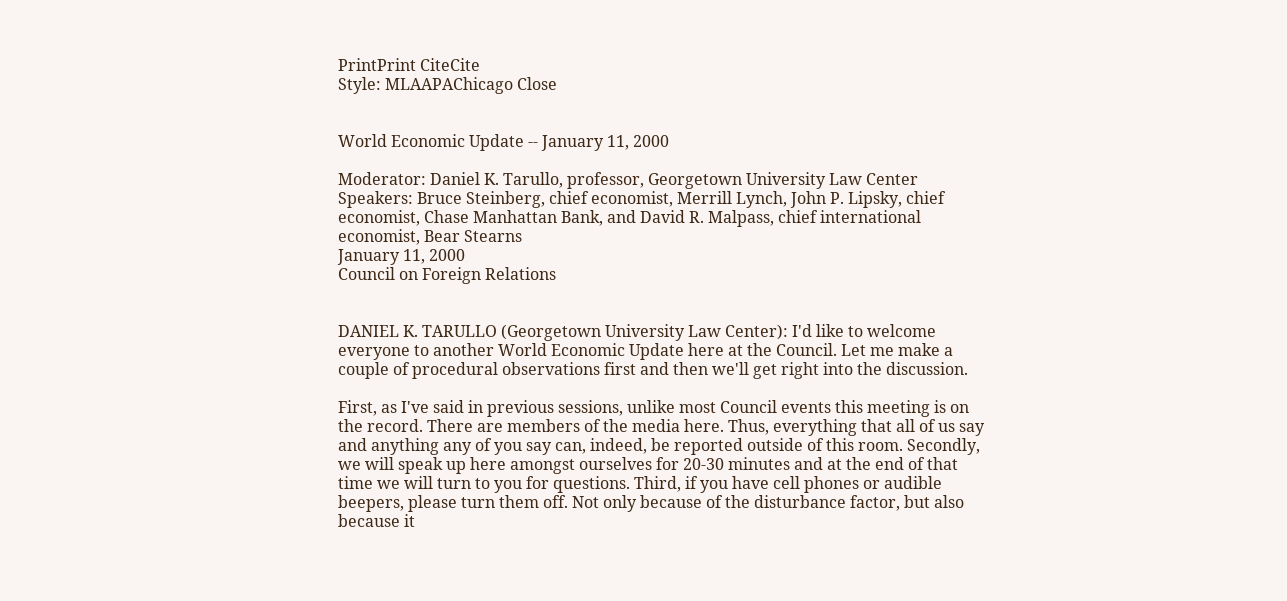PrintPrint CiteCite
Style: MLAAPAChicago Close


World Economic Update -- January 11, 2000

Moderator: Daniel K. Tarullo, professor, Georgetown University Law Center
Speakers: Bruce Steinberg, chief economist, Merrill Lynch, John P. Lipsky, chief economist, Chase Manhattan Bank, and David R. Malpass, chief international economist, Bear Stearns
January 11, 2000
Council on Foreign Relations


DANIEL K. TARULLO (Georgetown University Law Center): I'd like to welcome everyone to another World Economic Update here at the Council. Let me make a couple of procedural observations first and then we'll get right into the discussion.

First, as I've said in previous sessions, unlike most Council events this meeting is on the record. There are members of the media here. Thus, everything that all of us say and anything any of you say can, indeed, be reported outside of this room. Secondly, we will speak up here amongst ourselves for 20-30 minutes and at the end of that time we will turn to you for questions. Third, if you have cell phones or audible beepers, please turn them off. Not only because of the disturbance factor, but also because it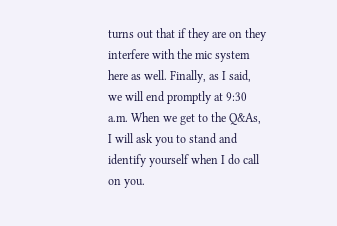turns out that if they are on they interfere with the mic system here as well. Finally, as I said, we will end promptly at 9:30 a.m. When we get to the Q&As, I will ask you to stand and identify yourself when I do call on you.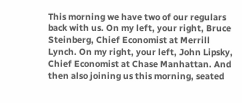This morning we have two of our regulars back with us. On my left, your right, Bruce Steinberg, Chief Economist at Merrill Lynch. On my right, your left, John Lipsky, Chief Economist at Chase Manhattan. And then also joining us this morning, seated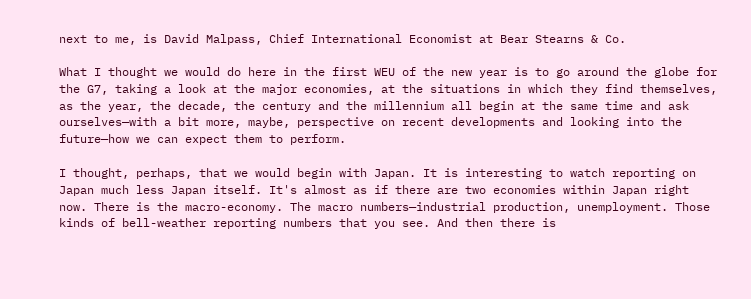next to me, is David Malpass, Chief International Economist at Bear Stearns & Co.

What I thought we would do here in the first WEU of the new year is to go around the globe for the G7, taking a look at the major economies, at the situations in which they find themselves, as the year, the decade, the century and the millennium all begin at the same time and ask ourselves—with a bit more, maybe, perspective on recent developments and looking into the future—how we can expect them to perform.

I thought, perhaps, that we would begin with Japan. It is interesting to watch reporting on Japan much less Japan itself. It's almost as if there are two economies within Japan right now. There is the macro-economy. The macro numbers—industrial production, unemployment. Those kinds of bell-weather reporting numbers that you see. And then there is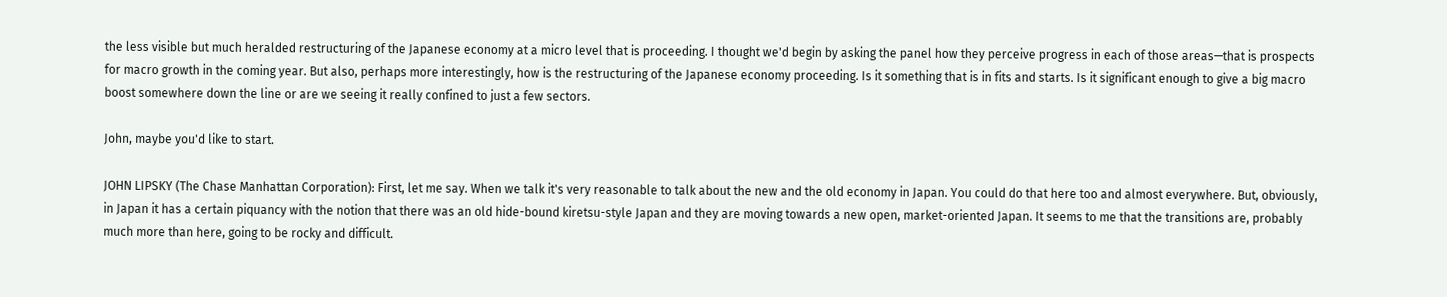the less visible but much heralded restructuring of the Japanese economy at a micro level that is proceeding. I thought we'd begin by asking the panel how they perceive progress in each of those areas—that is prospects for macro growth in the coming year. But also, perhaps more interestingly, how is the restructuring of the Japanese economy proceeding. Is it something that is in fits and starts. Is it significant enough to give a big macro boost somewhere down the line or are we seeing it really confined to just a few sectors.

John, maybe you'd like to start.

JOHN LIPSKY (The Chase Manhattan Corporation): First, let me say. When we talk it's very reasonable to talk about the new and the old economy in Japan. You could do that here too and almost everywhere. But, obviously, in Japan it has a certain piquancy with the notion that there was an old hide-bound kiretsu-style Japan and they are moving towards a new open, market-oriented Japan. It seems to me that the transitions are, probably much more than here, going to be rocky and difficult.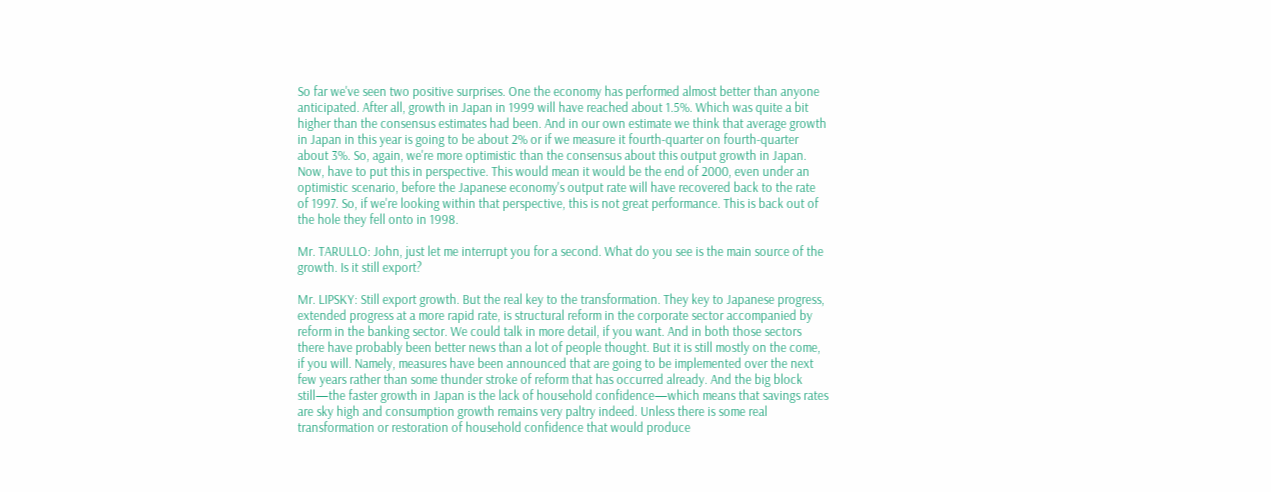So far we've seen two positive surprises. One the economy has performed almost better than anyone anticipated. After all, growth in Japan in 1999 will have reached about 1.5%. Which was quite a bit higher than the consensus estimates had been. And in our own estimate we think that average growth in Japan in this year is going to be about 2% or if we measure it fourth-quarter on fourth-quarter about 3%. So, again, we're more optimistic than the consensus about this output growth in Japan. Now, have to put this in perspective. This would mean it would be the end of 2000, even under an optimistic scenario, before the Japanese economy's output rate will have recovered back to the rate of 1997. So, if we're looking within that perspective, this is not great performance. This is back out of the hole they fell onto in 1998.

Mr. TARULLO: John, just let me interrupt you for a second. What do you see is the main source of the growth. Is it still export?

Mr. LIPSKY: Still export growth. But the real key to the transformation. They key to Japanese progress, extended progress at a more rapid rate, is structural reform in the corporate sector accompanied by reform in the banking sector. We could talk in more detail, if you want. And in both those sectors there have probably been better news than a lot of people thought. But it is still mostly on the come, if you will. Namely, measures have been announced that are going to be implemented over the next few years rather than some thunder stroke of reform that has occurred already. And the big block still—the faster growth in Japan is the lack of household confidence—which means that savings rates are sky high and consumption growth remains very paltry indeed. Unless there is some real transformation or restoration of household confidence that would produce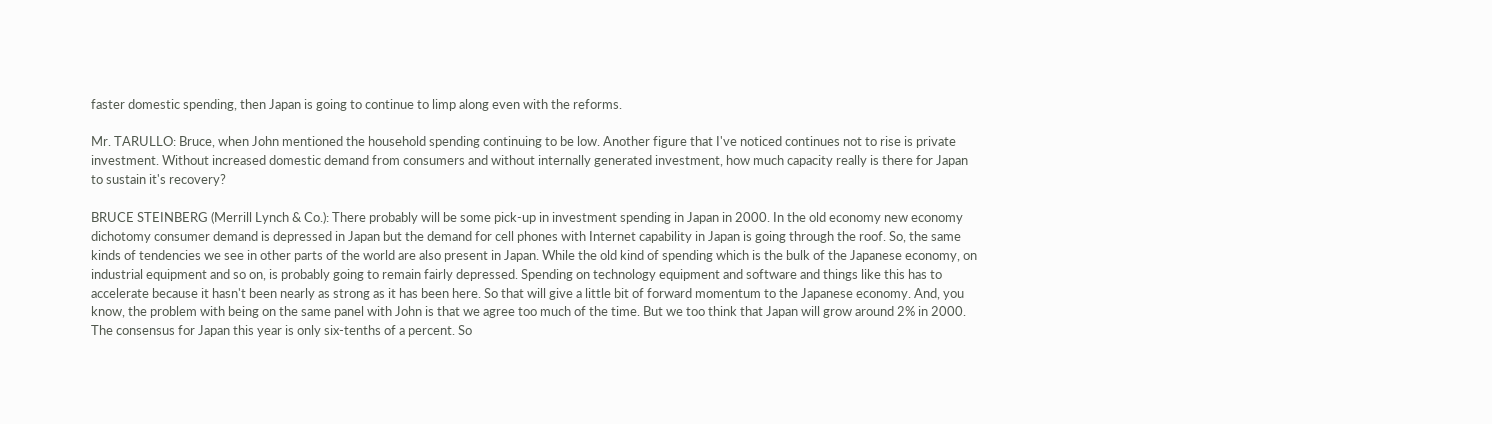faster domestic spending, then Japan is going to continue to limp along even with the reforms.

Mr. TARULLO: Bruce, when John mentioned the household spending continuing to be low. Another figure that I've noticed continues not to rise is private investment. Without increased domestic demand from consumers and without internally generated investment, how much capacity really is there for Japan to sustain it's recovery?

BRUCE STEINBERG (Merrill Lynch & Co.): There probably will be some pick-up in investment spending in Japan in 2000. In the old economy new economy dichotomy consumer demand is depressed in Japan but the demand for cell phones with Internet capability in Japan is going through the roof. So, the same kinds of tendencies we see in other parts of the world are also present in Japan. While the old kind of spending which is the bulk of the Japanese economy, on industrial equipment and so on, is probably going to remain fairly depressed. Spending on technology equipment and software and things like this has to accelerate because it hasn't been nearly as strong as it has been here. So that will give a little bit of forward momentum to the Japanese economy. And, you know, the problem with being on the same panel with John is that we agree too much of the time. But we too think that Japan will grow around 2% in 2000. The consensus for Japan this year is only six-tenths of a percent. So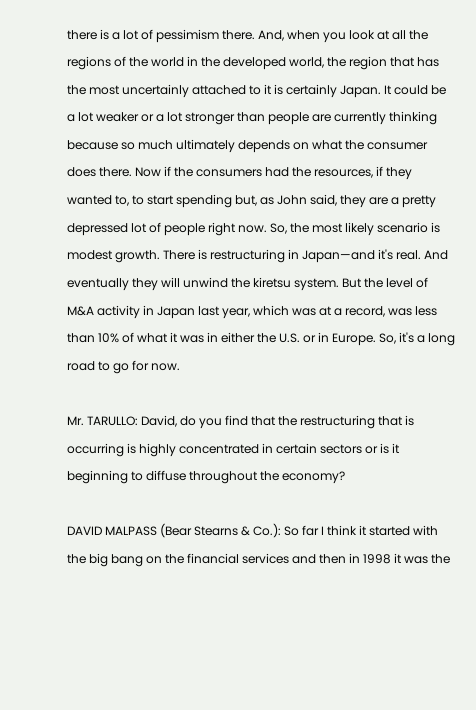there is a lot of pessimism there. And, when you look at all the regions of the world in the developed world, the region that has the most uncertainly attached to it is certainly Japan. It could be a lot weaker or a lot stronger than people are currently thinking because so much ultimately depends on what the consumer does there. Now if the consumers had the resources, if they wanted to, to start spending but, as John said, they are a pretty depressed lot of people right now. So, the most likely scenario is modest growth. There is restructuring in Japan—and it's real. And eventually they will unwind the kiretsu system. But the level of M&A activity in Japan last year, which was at a record, was less than 10% of what it was in either the U.S. or in Europe. So, it's a long road to go for now.

Mr. TARULLO: David, do you find that the restructuring that is occurring is highly concentrated in certain sectors or is it beginning to diffuse throughout the economy?

DAVID MALPASS (Bear Stearns & Co.): So far I think it started with the big bang on the financial services and then in 1998 it was the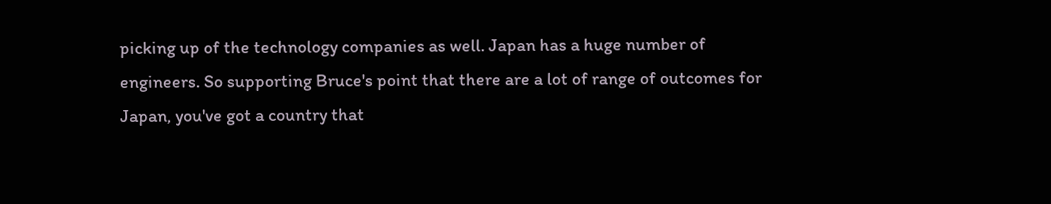picking up of the technology companies as well. Japan has a huge number of engineers. So supporting Bruce's point that there are a lot of range of outcomes for Japan, you've got a country that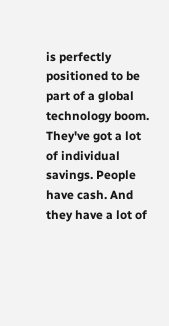is perfectly positioned to be part of a global technology boom. They've got a lot of individual savings. People have cash. And they have a lot of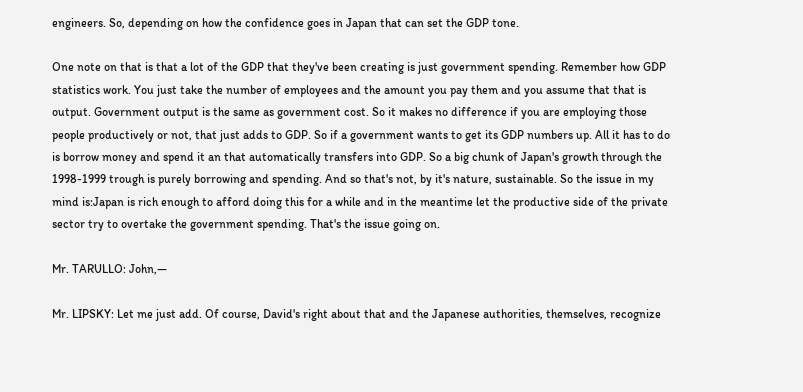engineers. So, depending on how the confidence goes in Japan that can set the GDP tone.

One note on that is that a lot of the GDP that they've been creating is just government spending. Remember how GDP statistics work. You just take the number of employees and the amount you pay them and you assume that that is output. Government output is the same as government cost. So it makes no difference if you are employing those people productively or not, that just adds to GDP. So if a government wants to get its GDP numbers up. All it has to do is borrow money and spend it an that automatically transfers into GDP. So a big chunk of Japan's growth through the 1998-1999 trough is purely borrowing and spending. And so that's not, by it's nature, sustainable. So the issue in my mind is:Japan is rich enough to afford doing this for a while and in the meantime let the productive side of the private sector try to overtake the government spending. That's the issue going on.

Mr. TARULLO: John,—

Mr. LIPSKY: Let me just add. Of course, David's right about that and the Japanese authorities, themselves, recognize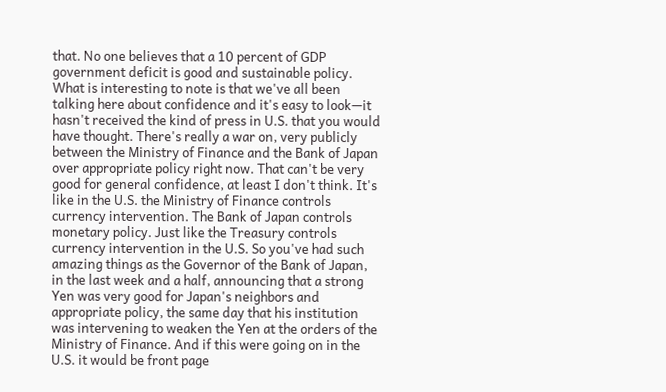that. No one believes that a 10 percent of GDP government deficit is good and sustainable policy. What is interesting to note is that we've all been talking here about confidence and it's easy to look—it hasn't received the kind of press in U.S. that you would have thought. There's really a war on, very publicly between the Ministry of Finance and the Bank of Japan over appropriate policy right now. That can't be very good for general confidence, at least I don't think. It's like in the U.S. the Ministry of Finance controls currency intervention. The Bank of Japan controls monetary policy. Just like the Treasury controls currency intervention in the U.S. So you've had such amazing things as the Governor of the Bank of Japan, in the last week and a half, announcing that a strong Yen was very good for Japan's neighbors and appropriate policy, the same day that his institution was intervening to weaken the Yen at the orders of the Ministry of Finance. And if this were going on in the U.S. it would be front page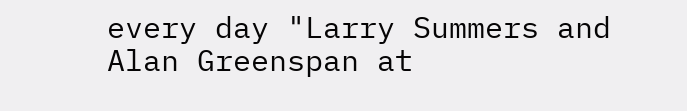every day "Larry Summers and Alan Greenspan at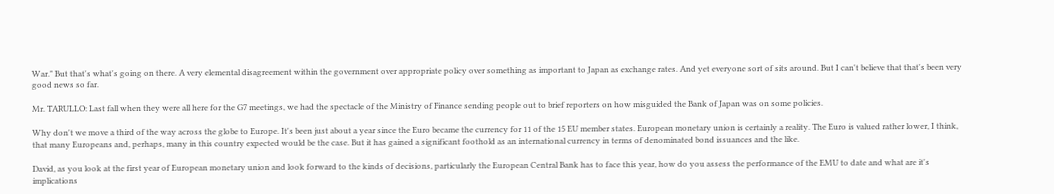War." But that's what's going on there. A very elemental disagreement within the government over appropriate policy over something as important to Japan as exchange rates. And yet everyone sort of sits around. But I can't believe that that's been very good news so far.

Mr. TARULLO: Last fall when they were all here for the G7 meetings, we had the spectacle of the Ministry of Finance sending people out to brief reporters on how misguided the Bank of Japan was on some policies.

Why don't we move a third of the way across the globe to Europe. It's been just about a year since the Euro became the currency for 11 of the 15 EU member states. European monetary union is certainly a reality. The Euro is valued rather lower, I think, that many Europeans and, perhaps, many in this country expected would be the case. But it has gained a significant foothold as an international currency in terms of denominated bond issuances and the like.

David, as you look at the first year of European monetary union and look forward to the kinds of decisions, particularly the European Central Bank has to face this year, how do you assess the performance of the EMU to date and what are it's implications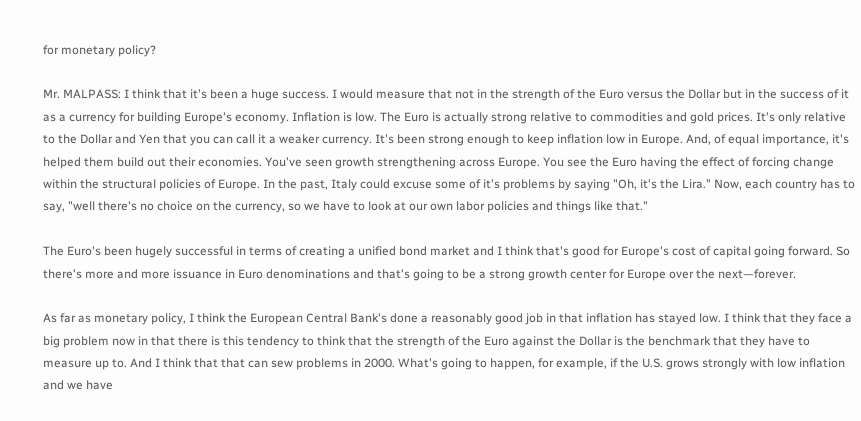for monetary policy?

Mr. MALPASS: I think that it's been a huge success. I would measure that not in the strength of the Euro versus the Dollar but in the success of it as a currency for building Europe's economy. Inflation is low. The Euro is actually strong relative to commodities and gold prices. It's only relative to the Dollar and Yen that you can call it a weaker currency. It's been strong enough to keep inflation low in Europe. And, of equal importance, it's helped them build out their economies. You've seen growth strengthening across Europe. You see the Euro having the effect of forcing change within the structural policies of Europe. In the past, Italy could excuse some of it's problems by saying "Oh, it's the Lira." Now, each country has to say, "well there's no choice on the currency, so we have to look at our own labor policies and things like that."

The Euro's been hugely successful in terms of creating a unified bond market and I think that's good for Europe's cost of capital going forward. So there's more and more issuance in Euro denominations and that's going to be a strong growth center for Europe over the next—forever.

As far as monetary policy, I think the European Central Bank's done a reasonably good job in that inflation has stayed low. I think that they face a big problem now in that there is this tendency to think that the strength of the Euro against the Dollar is the benchmark that they have to measure up to. And I think that that can sew problems in 2000. What's going to happen, for example, if the U.S. grows strongly with low inflation and we have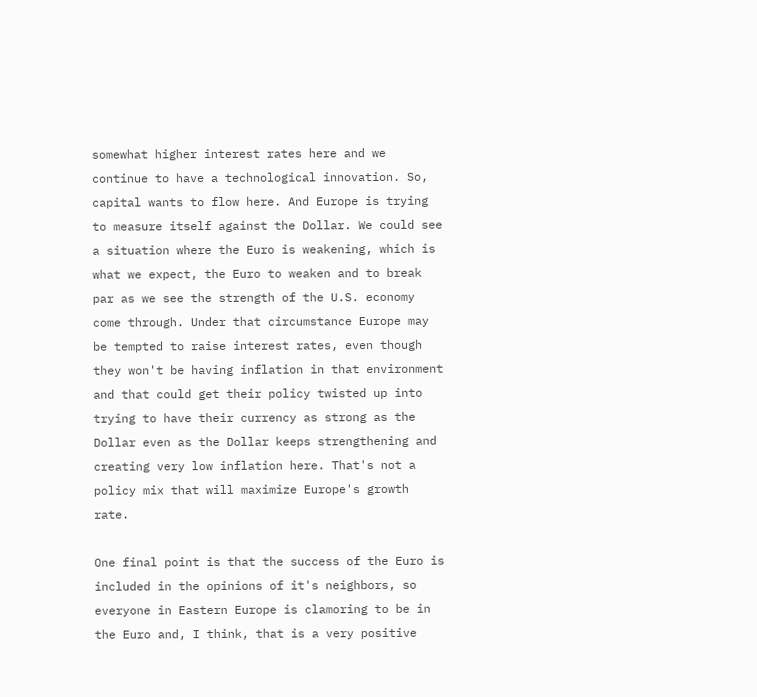somewhat higher interest rates here and we continue to have a technological innovation. So, capital wants to flow here. And Europe is trying to measure itself against the Dollar. We could see a situation where the Euro is weakening, which is what we expect, the Euro to weaken and to break par as we see the strength of the U.S. economy come through. Under that circumstance Europe may be tempted to raise interest rates, even though they won't be having inflation in that environment and that could get their policy twisted up into trying to have their currency as strong as the Dollar even as the Dollar keeps strengthening and creating very low inflation here. That's not a policy mix that will maximize Europe's growth rate.

One final point is that the success of the Euro is included in the opinions of it's neighbors, so everyone in Eastern Europe is clamoring to be in the Euro and, I think, that is a very positive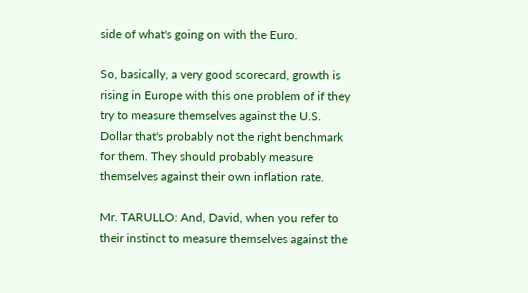side of what's going on with the Euro.

So, basically, a very good scorecard, growth is rising in Europe with this one problem of if they try to measure themselves against the U.S. Dollar that's probably not the right benchmark for them. They should probably measure themselves against their own inflation rate.

Mr. TARULLO: And, David, when you refer to their instinct to measure themselves against the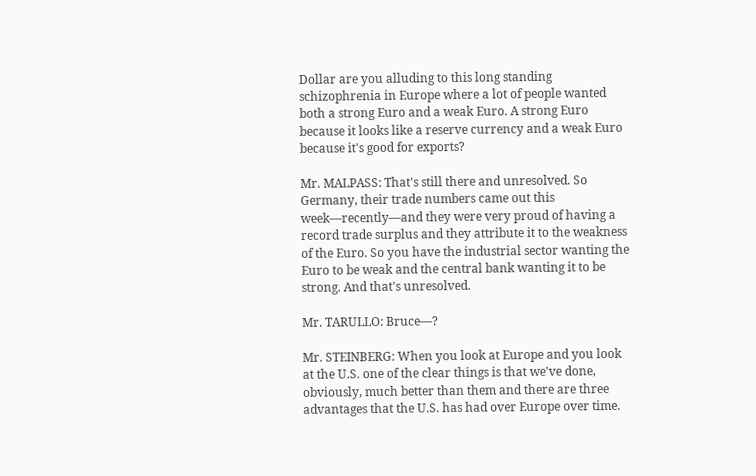Dollar are you alluding to this long standing schizophrenia in Europe where a lot of people wanted both a strong Euro and a weak Euro. A strong Euro because it looks like a reserve currency and a weak Euro because it's good for exports?

Mr. MALPASS: That's still there and unresolved. So Germany, their trade numbers came out this week—recently—and they were very proud of having a record trade surplus and they attribute it to the weakness of the Euro. So you have the industrial sector wanting the Euro to be weak and the central bank wanting it to be strong. And that's unresolved.

Mr. TARULLO: Bruce—?

Mr. STEINBERG: When you look at Europe and you look at the U.S. one of the clear things is that we've done, obviously, much better than them and there are three advantages that the U.S. has had over Europe over time.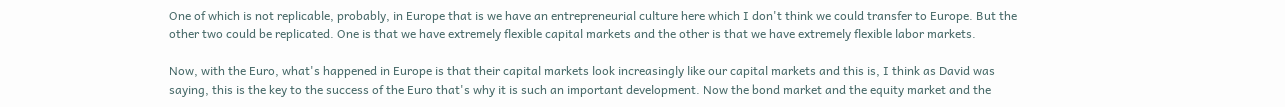One of which is not replicable, probably, in Europe that is we have an entrepreneurial culture here which I don't think we could transfer to Europe. But the other two could be replicated. One is that we have extremely flexible capital markets and the other is that we have extremely flexible labor markets.

Now, with the Euro, what's happened in Europe is that their capital markets look increasingly like our capital markets and this is, I think as David was saying, this is the key to the success of the Euro that's why it is such an important development. Now the bond market and the equity market and the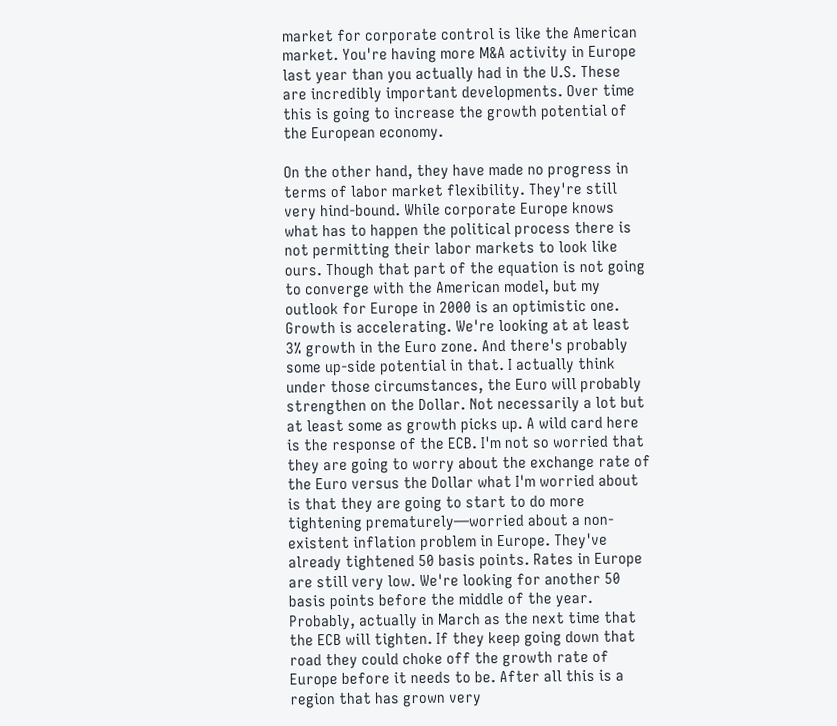market for corporate control is like the American market. You're having more M&A activity in Europe last year than you actually had in the U.S. These are incredibly important developments. Over time this is going to increase the growth potential of the European economy.

On the other hand, they have made no progress in terms of labor market flexibility. They're still very hind-bound. While corporate Europe knows what has to happen the political process there is not permitting their labor markets to look like ours. Though that part of the equation is not going to converge with the American model, but my outlook for Europe in 2000 is an optimistic one. Growth is accelerating. We're looking at at least 3% growth in the Euro zone. And there's probably some up-side potential in that. I actually think under those circumstances, the Euro will probably strengthen on the Dollar. Not necessarily a lot but at least some as growth picks up. A wild card here is the response of the ECB. I'm not so worried that they are going to worry about the exchange rate of the Euro versus the Dollar what I'm worried about is that they are going to start to do more tightening prematurely—worried about a non-existent inflation problem in Europe. They've already tightened 50 basis points. Rates in Europe are still very low. We're looking for another 50 basis points before the middle of the year. Probably, actually in March as the next time that the ECB will tighten. If they keep going down that road they could choke off the growth rate of Europe before it needs to be. After all this is a region that has grown very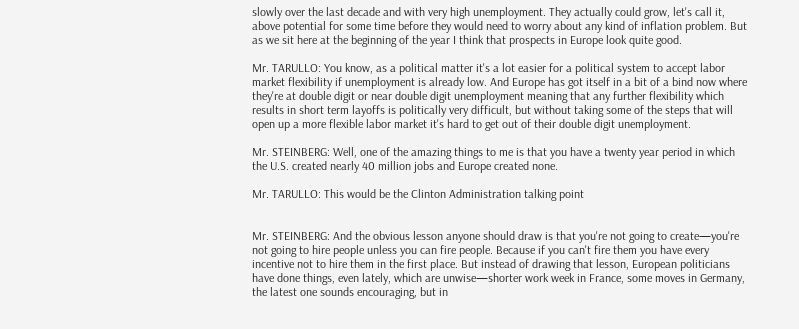slowly over the last decade and with very high unemployment. They actually could grow, let's call it, above potential for some time before they would need to worry about any kind of inflation problem. But as we sit here at the beginning of the year I think that prospects in Europe look quite good.

Mr. TARULLO: You know, as a political matter it's a lot easier for a political system to accept labor market flexibility if unemployment is already low. And Europe has got itself in a bit of a bind now where they're at double digit or near double digit unemployment meaning that any further flexibility which results in short term layoffs is politically very difficult, but without taking some of the steps that will open up a more flexible labor market it's hard to get out of their double digit unemployment.

Mr. STEINBERG: Well, one of the amazing things to me is that you have a twenty year period in which the U.S. created nearly 40 million jobs and Europe created none.

Mr. TARULLO: This would be the Clinton Administration talking point


Mr. STEINBERG: And the obvious lesson anyone should draw is that you're not going to create—you're not going to hire people unless you can fire people. Because if you can't fire them you have every incentive not to hire them in the first place. But instead of drawing that lesson, European politicians have done things, even lately, which are unwise—shorter work week in France, some moves in Germany, the latest one sounds encouraging, but in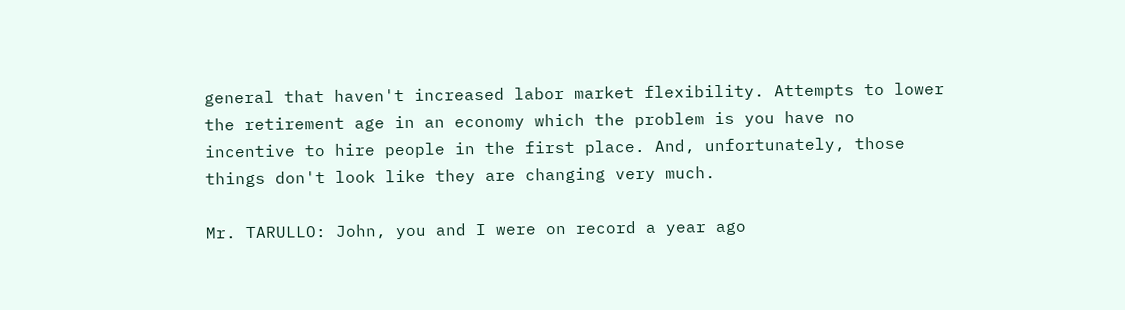general that haven't increased labor market flexibility. Attempts to lower the retirement age in an economy which the problem is you have no incentive to hire people in the first place. And, unfortunately, those things don't look like they are changing very much.

Mr. TARULLO: John, you and I were on record a year ago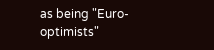as being "Euro-optimists"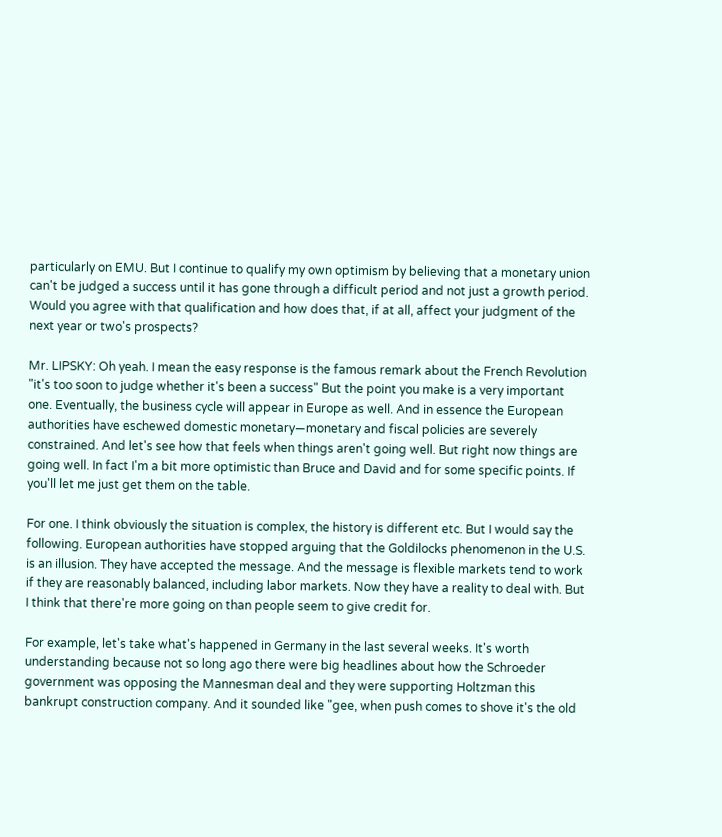particularly on EMU. But I continue to qualify my own optimism by believing that a monetary union can't be judged a success until it has gone through a difficult period and not just a growth period. Would you agree with that qualification and how does that, if at all, affect your judgment of the next year or two's prospects?

Mr. LIPSKY: Oh yeah. I mean the easy response is the famous remark about the French Revolution "it's too soon to judge whether it's been a success" But the point you make is a very important one. Eventually, the business cycle will appear in Europe as well. And in essence the European authorities have eschewed domestic monetary—monetary and fiscal policies are severely constrained. And let's see how that feels when things aren't going well. But right now things are going well. In fact I'm a bit more optimistic than Bruce and David and for some specific points. If you'll let me just get them on the table.

For one. I think obviously the situation is complex, the history is different etc. But I would say the following. European authorities have stopped arguing that the Goldilocks phenomenon in the U.S. is an illusion. They have accepted the message. And the message is flexible markets tend to work if they are reasonably balanced, including labor markets. Now they have a reality to deal with. But I think that there're more going on than people seem to give credit for.

For example, let's take what's happened in Germany in the last several weeks. It's worth understanding because not so long ago there were big headlines about how the Schroeder government was opposing the Mannesman deal and they were supporting Holtzman this bankrupt construction company. And it sounded like "gee, when push comes to shove it's the old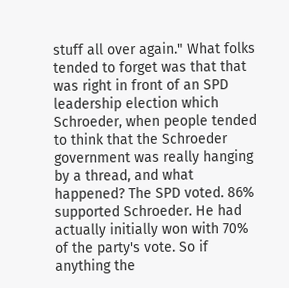stuff all over again." What folks tended to forget was that that was right in front of an SPD leadership election which Schroeder, when people tended to think that the Schroeder government was really hanging by a thread, and what happened? The SPD voted. 86% supported Schroeder. He had actually initially won with 70% of the party's vote. So if anything the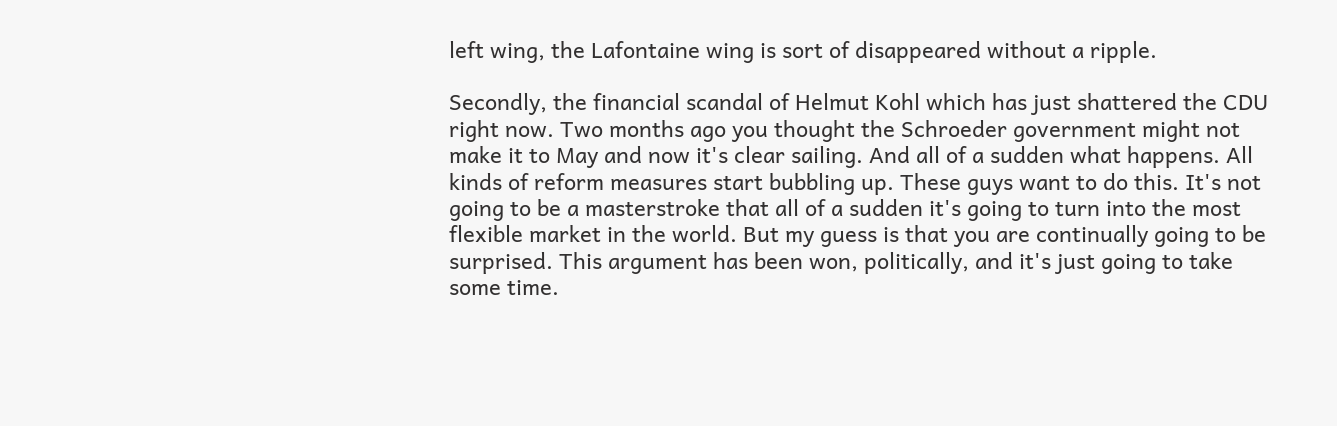left wing, the Lafontaine wing is sort of disappeared without a ripple.

Secondly, the financial scandal of Helmut Kohl which has just shattered the CDU right now. Two months ago you thought the Schroeder government might not make it to May and now it's clear sailing. And all of a sudden what happens. All kinds of reform measures start bubbling up. These guys want to do this. It's not going to be a masterstroke that all of a sudden it's going to turn into the most flexible market in the world. But my guess is that you are continually going to be surprised. This argument has been won, politically, and it's just going to take some time.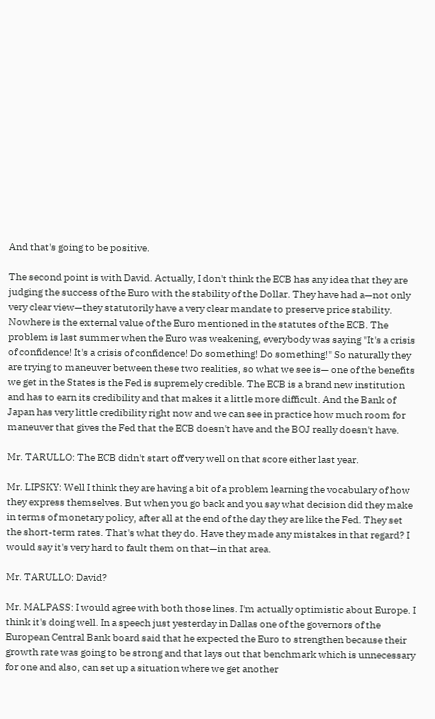And that's going to be positive.

The second point is with David. Actually, I don't think the ECB has any idea that they are judging the success of the Euro with the stability of the Dollar. They have had a—not only very clear view—they statutorily have a very clear mandate to preserve price stability. Nowhere is the external value of the Euro mentioned in the statutes of the ECB. The problem is last summer when the Euro was weakening, everybody was saying "It's a crisis of confidence! It's a crisis of confidence! Do something! Do something!" So naturally they are trying to maneuver between these two realities, so what we see is— one of the benefits we get in the States is the Fed is supremely credible. The ECB is a brand new institution and has to earn its credibility and that makes it a little more difficult. And the Bank of Japan has very little credibility right now and we can see in practice how much room for maneuver that gives the Fed that the ECB doesn't have and the BOJ really doesn't have.

Mr. TARULLO: The ECB didn't start off very well on that score either last year.

Mr. LIPSKY: Well I think they are having a bit of a problem learning the vocabulary of how they express themselves. But when you go back and you say what decision did they make in terms of monetary policy, after all at the end of the day they are like the Fed. They set the short-term rates. That's what they do. Have they made any mistakes in that regard? I would say it's very hard to fault them on that—in that area.

Mr. TARULLO: David?

Mr. MALPASS: I would agree with both those lines. I'm actually optimistic about Europe. I think it's doing well. In a speech just yesterday in Dallas one of the governors of the European Central Bank board said that he expected the Euro to strengthen because their growth rate was going to be strong and that lays out that benchmark which is unnecessary for one and also, can set up a situation where we get another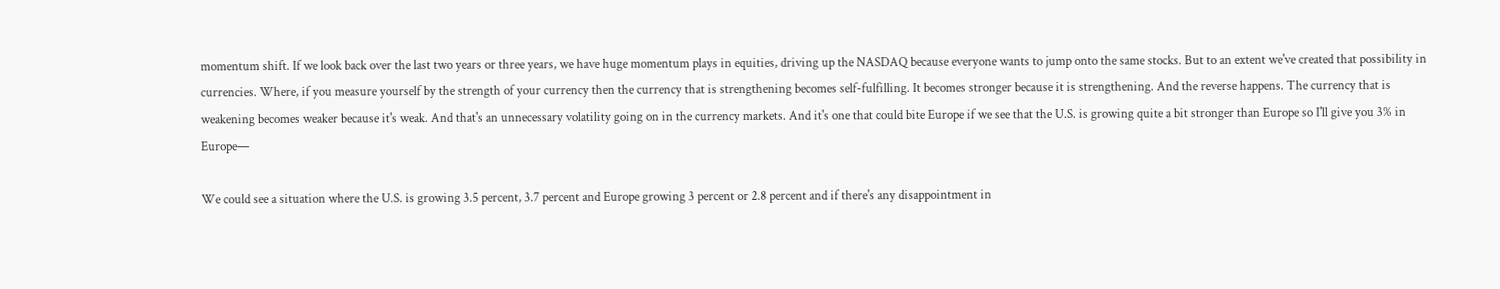momentum shift. If we look back over the last two years or three years, we have huge momentum plays in equities, driving up the NASDAQ because everyone wants to jump onto the same stocks. But to an extent we've created that possibility in currencies. Where, if you measure yourself by the strength of your currency then the currency that is strengthening becomes self-fulfilling. It becomes stronger because it is strengthening. And the reverse happens. The currency that is weakening becomes weaker because it's weak. And that's an unnecessary volatility going on in the currency markets. And it's one that could bite Europe if we see that the U.S. is growing quite a bit stronger than Europe so I'll give you 3% in Europe—

We could see a situation where the U.S. is growing 3.5 percent, 3.7 percent and Europe growing 3 percent or 2.8 percent and if there's any disappointment in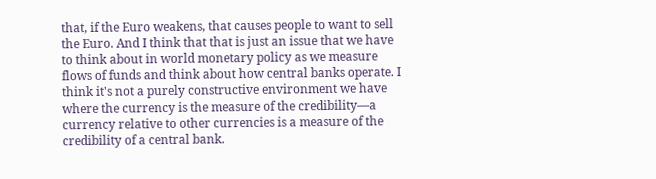that, if the Euro weakens, that causes people to want to sell the Euro. And I think that that is just an issue that we have to think about in world monetary policy as we measure flows of funds and think about how central banks operate. I think it's not a purely constructive environment we have where the currency is the measure of the credibility—a currency relative to other currencies is a measure of the credibility of a central bank.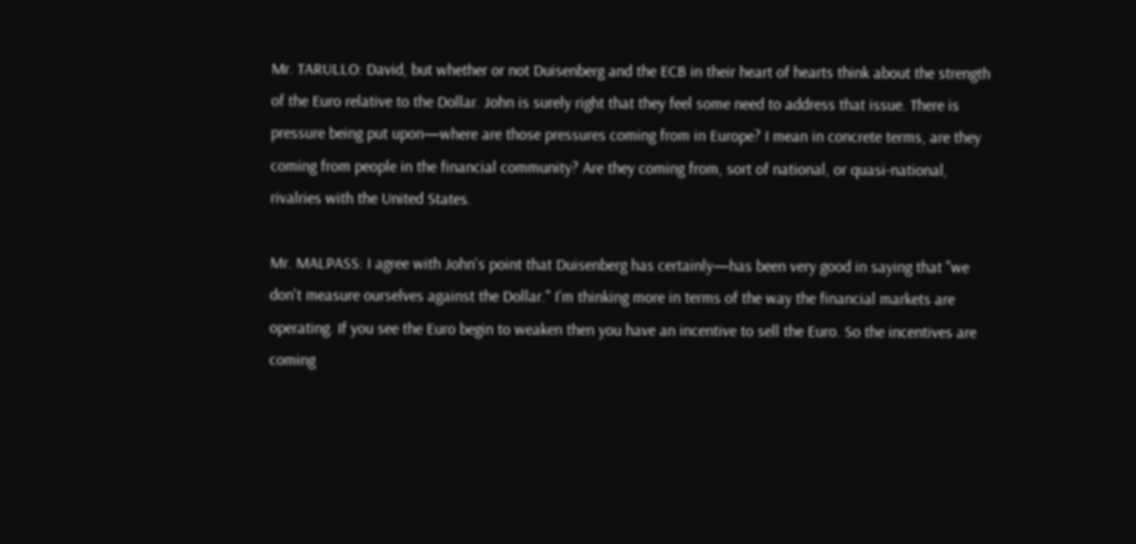Mr. TARULLO: David, but whether or not Duisenberg and the ECB in their heart of hearts think about the strength of the Euro relative to the Dollar. John is surely right that they feel some need to address that issue. There is pressure being put upon—where are those pressures coming from in Europe? I mean in concrete terms, are they coming from people in the financial community? Are they coming from, sort of national, or quasi-national, rivalries with the United States.

Mr. MALPASS: I agree with John's point that Duisenberg has certainly—has been very good in saying that "we don't measure ourselves against the Dollar." I'm thinking more in terms of the way the financial markets are operating. If you see the Euro begin to weaken then you have an incentive to sell the Euro. So the incentives are coming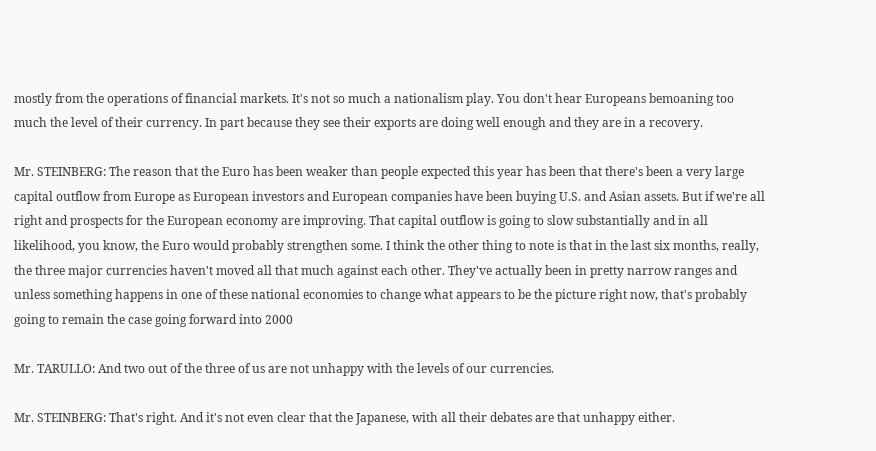mostly from the operations of financial markets. It's not so much a nationalism play. You don't hear Europeans bemoaning too much the level of their currency. In part because they see their exports are doing well enough and they are in a recovery.

Mr. STEINBERG: The reason that the Euro has been weaker than people expected this year has been that there's been a very large capital outflow from Europe as European investors and European companies have been buying U.S. and Asian assets. But if we're all right and prospects for the European economy are improving. That capital outflow is going to slow substantially and in all likelihood, you know, the Euro would probably strengthen some. I think the other thing to note is that in the last six months, really, the three major currencies haven't moved all that much against each other. They've actually been in pretty narrow ranges and unless something happens in one of these national economies to change what appears to be the picture right now, that's probably going to remain the case going forward into 2000

Mr. TARULLO: And two out of the three of us are not unhappy with the levels of our currencies.

Mr. STEINBERG: That's right. And it's not even clear that the Japanese, with all their debates are that unhappy either.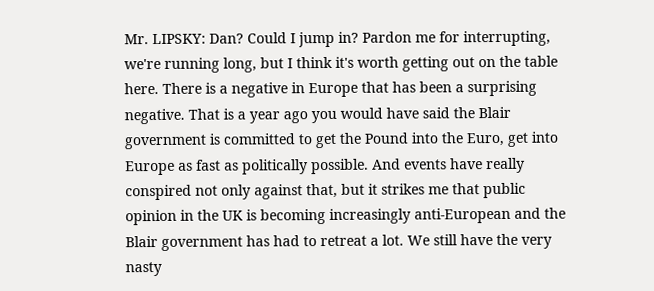Mr. LIPSKY: Dan? Could I jump in? Pardon me for interrupting, we're running long, but I think it's worth getting out on the table here. There is a negative in Europe that has been a surprising negative. That is a year ago you would have said the Blair government is committed to get the Pound into the Euro, get into Europe as fast as politically possible. And events have really conspired not only against that, but it strikes me that public opinion in the UK is becoming increasingly anti-European and the Blair government has had to retreat a lot. We still have the very nasty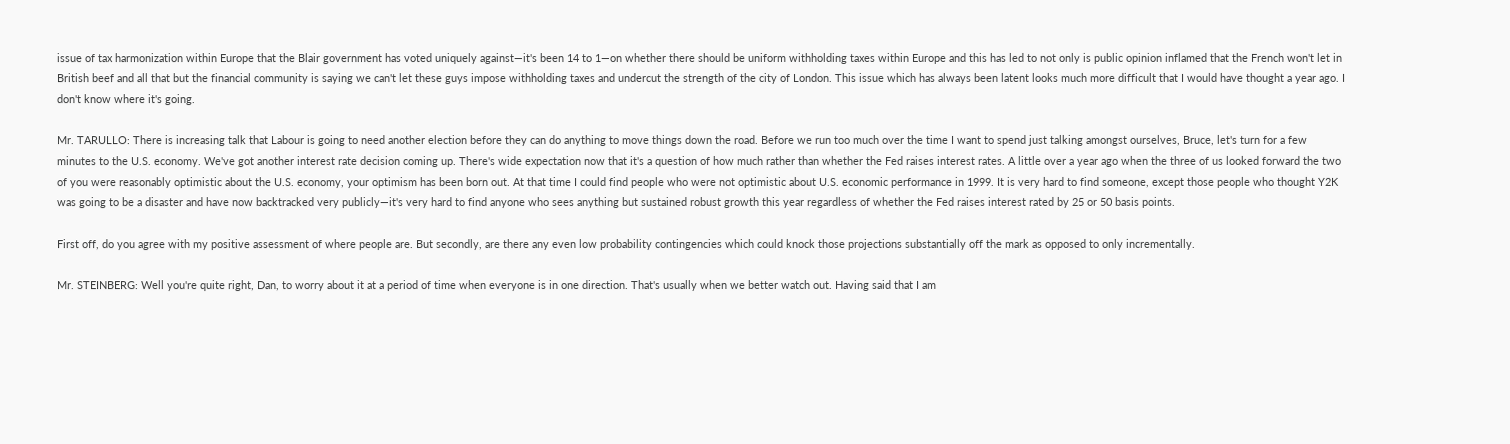issue of tax harmonization within Europe that the Blair government has voted uniquely against—it's been 14 to 1—on whether there should be uniform withholding taxes within Europe and this has led to not only is public opinion inflamed that the French won't let in British beef and all that but the financial community is saying we can't let these guys impose withholding taxes and undercut the strength of the city of London. This issue which has always been latent looks much more difficult that I would have thought a year ago. I don't know where it's going.

Mr. TARULLO: There is increasing talk that Labour is going to need another election before they can do anything to move things down the road. Before we run too much over the time I want to spend just talking amongst ourselves, Bruce, let's turn for a few minutes to the U.S. economy. We've got another interest rate decision coming up. There's wide expectation now that it's a question of how much rather than whether the Fed raises interest rates. A little over a year ago when the three of us looked forward the two of you were reasonably optimistic about the U.S. economy, your optimism has been born out. At that time I could find people who were not optimistic about U.S. economic performance in 1999. It is very hard to find someone, except those people who thought Y2K was going to be a disaster and have now backtracked very publicly—it's very hard to find anyone who sees anything but sustained robust growth this year regardless of whether the Fed raises interest rated by 25 or 50 basis points.

First off, do you agree with my positive assessment of where people are. But secondly, are there any even low probability contingencies which could knock those projections substantially off the mark as opposed to only incrementally.

Mr. STEINBERG: Well you're quite right, Dan, to worry about it at a period of time when everyone is in one direction. That's usually when we better watch out. Having said that I am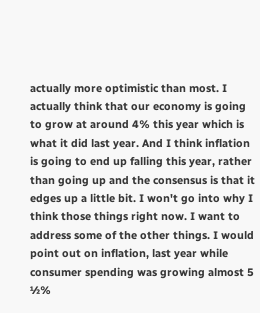actually more optimistic than most. I actually think that our economy is going to grow at around 4% this year which is what it did last year. And I think inflation is going to end up falling this year, rather than going up and the consensus is that it edges up a little bit. I won't go into why I think those things right now. I want to address some of the other things. I would point out on inflation, last year while consumer spending was growing almost 5 ½%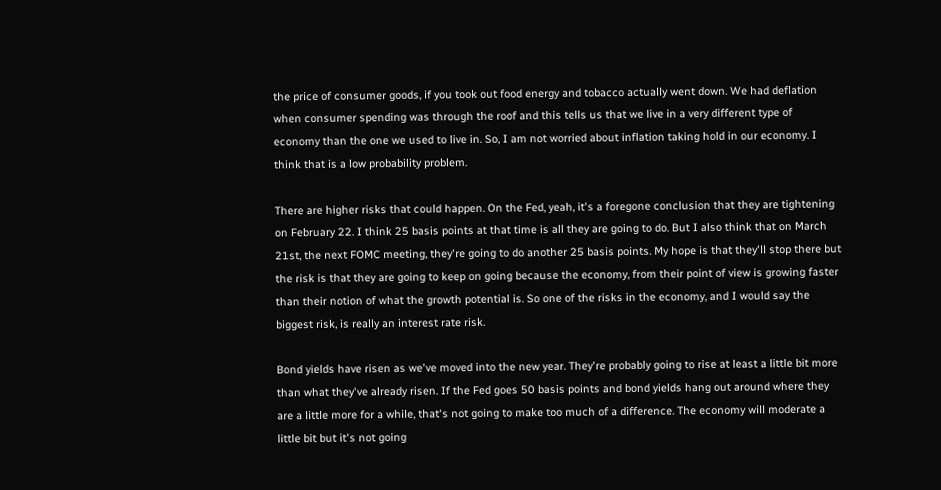the price of consumer goods, if you took out food energy and tobacco actually went down. We had deflation when consumer spending was through the roof and this tells us that we live in a very different type of economy than the one we used to live in. So, I am not worried about inflation taking hold in our economy. I think that is a low probability problem.

There are higher risks that could happen. On the Fed, yeah, it's a foregone conclusion that they are tightening on February 22. I think 25 basis points at that time is all they are going to do. But I also think that on March 21st, the next FOMC meeting, they're going to do another 25 basis points. My hope is that they'll stop there but the risk is that they are going to keep on going because the economy, from their point of view is growing faster than their notion of what the growth potential is. So one of the risks in the economy, and I would say the biggest risk, is really an interest rate risk.

Bond yields have risen as we've moved into the new year. They're probably going to rise at least a little bit more than what they've already risen. If the Fed goes 50 basis points and bond yields hang out around where they are a little more for a while, that's not going to make too much of a difference. The economy will moderate a little bit but it's not going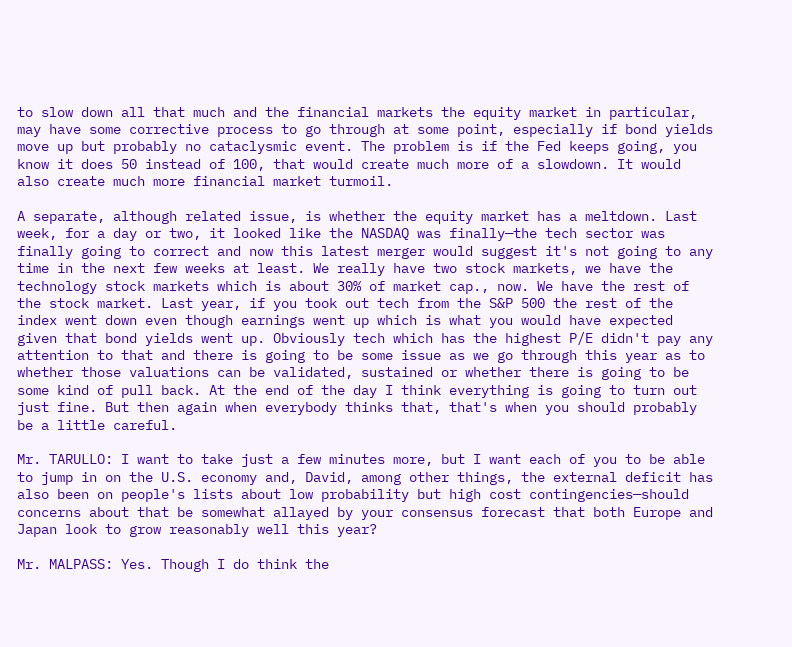to slow down all that much and the financial markets the equity market in particular, may have some corrective process to go through at some point, especially if bond yields move up but probably no cataclysmic event. The problem is if the Fed keeps going, you know it does 50 instead of 100, that would create much more of a slowdown. It would also create much more financial market turmoil.

A separate, although related issue, is whether the equity market has a meltdown. Last week, for a day or two, it looked like the NASDAQ was finally—the tech sector was finally going to correct and now this latest merger would suggest it's not going to any time in the next few weeks at least. We really have two stock markets, we have the technology stock markets which is about 30% of market cap., now. We have the rest of the stock market. Last year, if you took out tech from the S&P 500 the rest of the index went down even though earnings went up which is what you would have expected given that bond yields went up. Obviously tech which has the highest P/E didn't pay any attention to that and there is going to be some issue as we go through this year as to whether those valuations can be validated, sustained or whether there is going to be some kind of pull back. At the end of the day I think everything is going to turn out just fine. But then again when everybody thinks that, that's when you should probably be a little careful.

Mr. TARULLO: I want to take just a few minutes more, but I want each of you to be able to jump in on the U.S. economy and, David, among other things, the external deficit has also been on people's lists about low probability but high cost contingencies—should concerns about that be somewhat allayed by your consensus forecast that both Europe and Japan look to grow reasonably well this year?

Mr. MALPASS: Yes. Though I do think the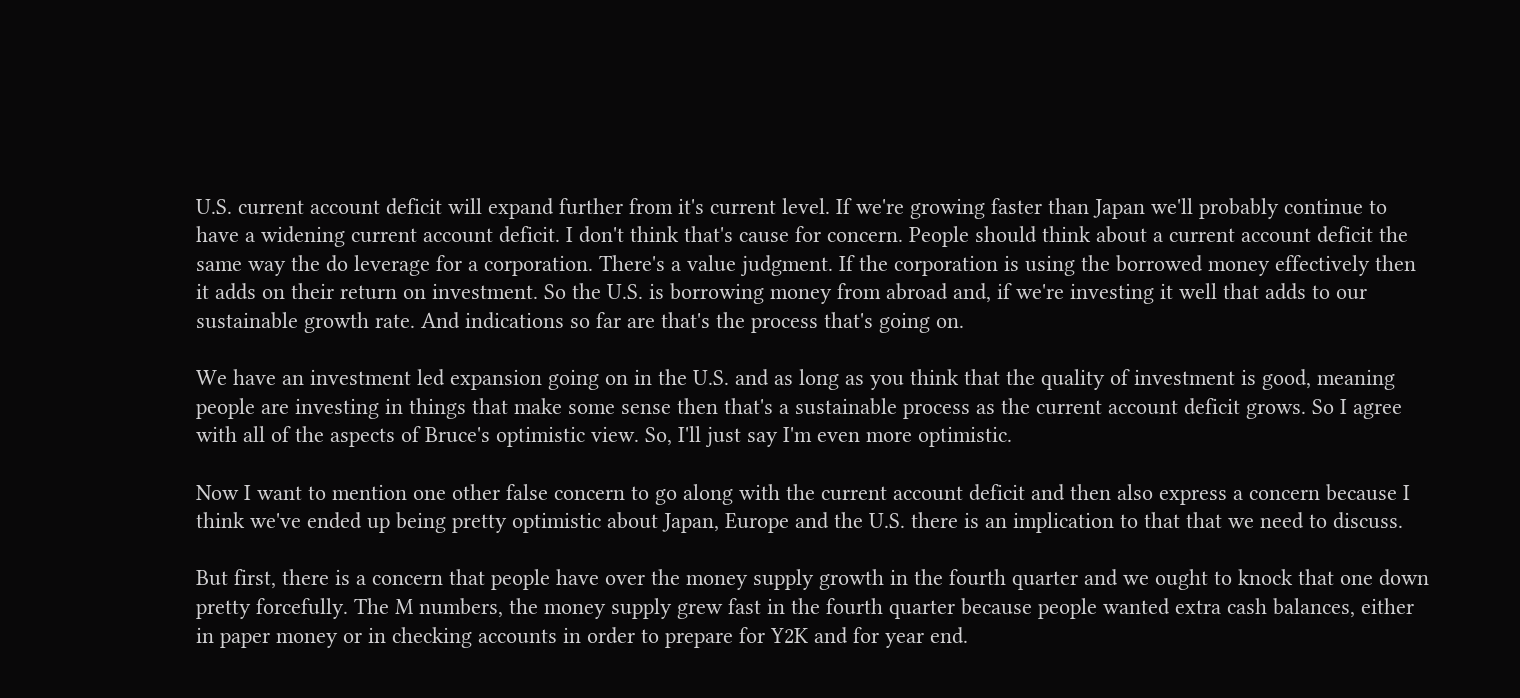U.S. current account deficit will expand further from it's current level. If we're growing faster than Japan we'll probably continue to have a widening current account deficit. I don't think that's cause for concern. People should think about a current account deficit the same way the do leverage for a corporation. There's a value judgment. If the corporation is using the borrowed money effectively then it adds on their return on investment. So the U.S. is borrowing money from abroad and, if we're investing it well that adds to our sustainable growth rate. And indications so far are that's the process that's going on.

We have an investment led expansion going on in the U.S. and as long as you think that the quality of investment is good, meaning people are investing in things that make some sense then that's a sustainable process as the current account deficit grows. So I agree with all of the aspects of Bruce's optimistic view. So, I'll just say I'm even more optimistic.

Now I want to mention one other false concern to go along with the current account deficit and then also express a concern because I think we've ended up being pretty optimistic about Japan, Europe and the U.S. there is an implication to that that we need to discuss.

But first, there is a concern that people have over the money supply growth in the fourth quarter and we ought to knock that one down pretty forcefully. The M numbers, the money supply grew fast in the fourth quarter because people wanted extra cash balances, either in paper money or in checking accounts in order to prepare for Y2K and for year end.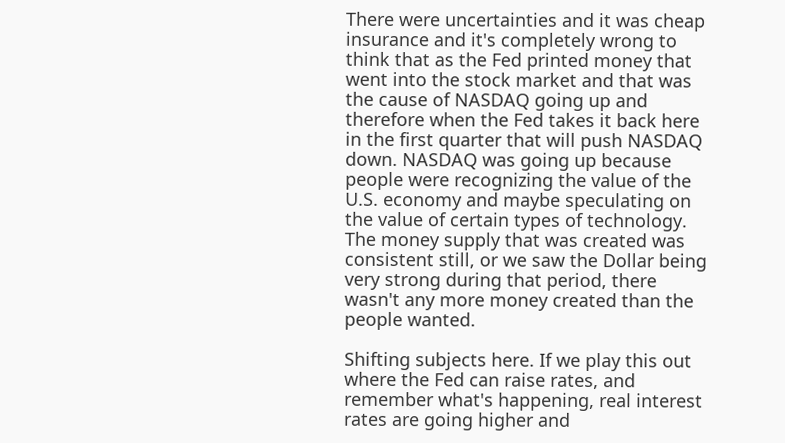There were uncertainties and it was cheap insurance and it's completely wrong to think that as the Fed printed money that went into the stock market and that was the cause of NASDAQ going up and therefore when the Fed takes it back here in the first quarter that will push NASDAQ down. NASDAQ was going up because people were recognizing the value of the U.S. economy and maybe speculating on the value of certain types of technology. The money supply that was created was consistent still, or we saw the Dollar being very strong during that period, there wasn't any more money created than the people wanted.

Shifting subjects here. If we play this out where the Fed can raise rates, and remember what's happening, real interest rates are going higher and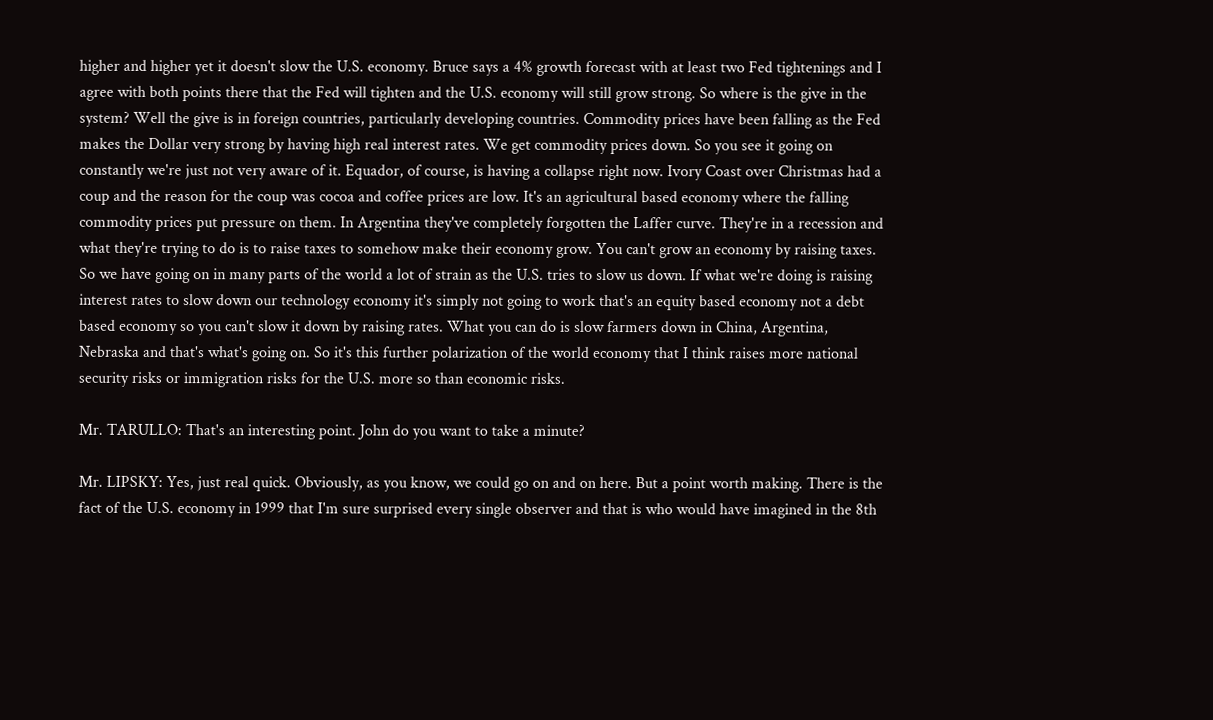higher and higher yet it doesn't slow the U.S. economy. Bruce says a 4% growth forecast with at least two Fed tightenings and I agree with both points there that the Fed will tighten and the U.S. economy will still grow strong. So where is the give in the system? Well the give is in foreign countries, particularly developing countries. Commodity prices have been falling as the Fed makes the Dollar very strong by having high real interest rates. We get commodity prices down. So you see it going on constantly we're just not very aware of it. Equador, of course, is having a collapse right now. Ivory Coast over Christmas had a coup and the reason for the coup was cocoa and coffee prices are low. It's an agricultural based economy where the falling commodity prices put pressure on them. In Argentina they've completely forgotten the Laffer curve. They're in a recession and what they're trying to do is to raise taxes to somehow make their economy grow. You can't grow an economy by raising taxes. So we have going on in many parts of the world a lot of strain as the U.S. tries to slow us down. If what we're doing is raising interest rates to slow down our technology economy it's simply not going to work that's an equity based economy not a debt based economy so you can't slow it down by raising rates. What you can do is slow farmers down in China, Argentina, Nebraska and that's what's going on. So it's this further polarization of the world economy that I think raises more national security risks or immigration risks for the U.S. more so than economic risks.

Mr. TARULLO: That's an interesting point. John do you want to take a minute?

Mr. LIPSKY: Yes, just real quick. Obviously, as you know, we could go on and on here. But a point worth making. There is the fact of the U.S. economy in 1999 that I'm sure surprised every single observer and that is who would have imagined in the 8th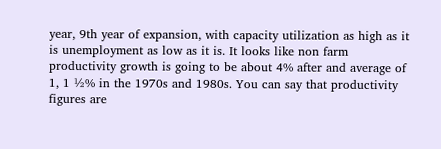year, 9th year of expansion, with capacity utilization as high as it is unemployment as low as it is. It looks like non farm productivity growth is going to be about 4% after and average of 1, 1 ½% in the 1970s and 1980s. You can say that productivity figures are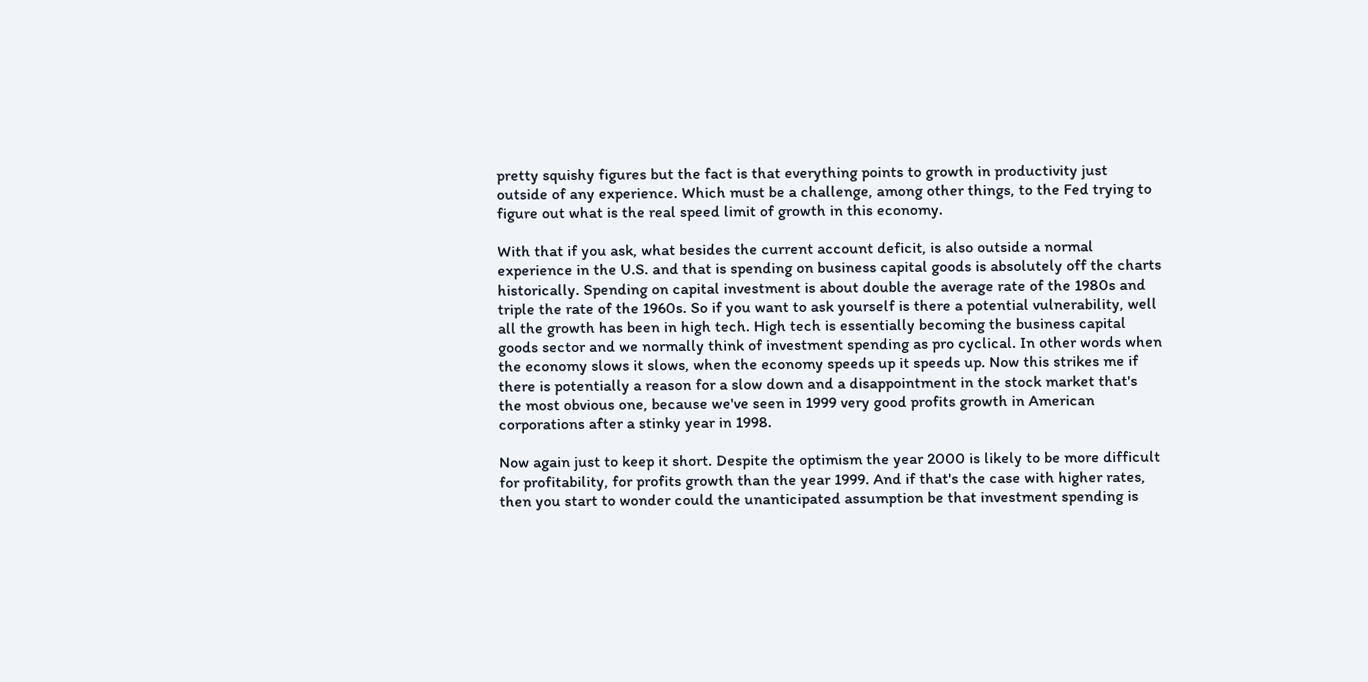pretty squishy figures but the fact is that everything points to growth in productivity just outside of any experience. Which must be a challenge, among other things, to the Fed trying to figure out what is the real speed limit of growth in this economy.

With that if you ask, what besides the current account deficit, is also outside a normal experience in the U.S. and that is spending on business capital goods is absolutely off the charts historically. Spending on capital investment is about double the average rate of the 1980s and triple the rate of the 1960s. So if you want to ask yourself is there a potential vulnerability, well all the growth has been in high tech. High tech is essentially becoming the business capital goods sector and we normally think of investment spending as pro cyclical. In other words when the economy slows it slows, when the economy speeds up it speeds up. Now this strikes me if there is potentially a reason for a slow down and a disappointment in the stock market that's the most obvious one, because we've seen in 1999 very good profits growth in American corporations after a stinky year in 1998.

Now again just to keep it short. Despite the optimism the year 2000 is likely to be more difficult for profitability, for profits growth than the year 1999. And if that's the case with higher rates, then you start to wonder could the unanticipated assumption be that investment spending is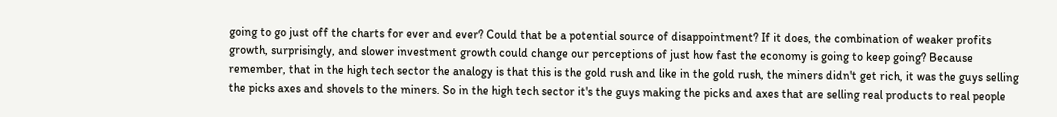going to go just off the charts for ever and ever? Could that be a potential source of disappointment? If it does, the combination of weaker profits growth, surprisingly, and slower investment growth could change our perceptions of just how fast the economy is going to keep going? Because remember, that in the high tech sector the analogy is that this is the gold rush and like in the gold rush, the miners didn't get rich, it was the guys selling the picks axes and shovels to the miners. So in the high tech sector it's the guys making the picks and axes that are selling real products to real people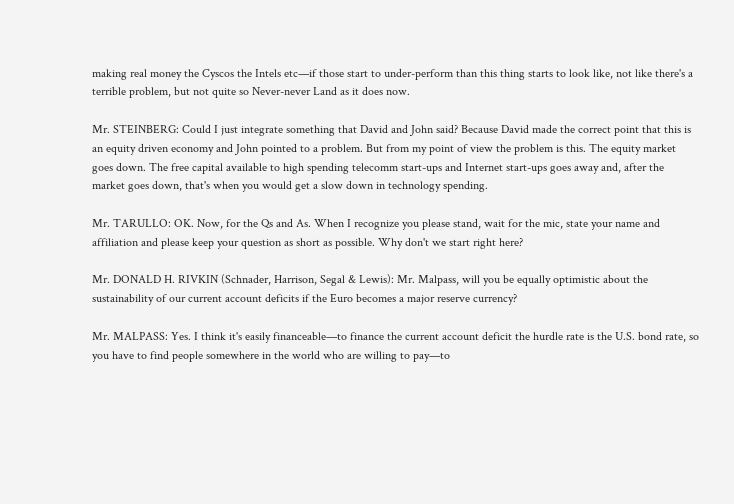making real money the Cyscos the Intels etc—if those start to under-perform than this thing starts to look like, not like there's a terrible problem, but not quite so Never-never Land as it does now.

Mr. STEINBERG: Could I just integrate something that David and John said? Because David made the correct point that this is an equity driven economy and John pointed to a problem. But from my point of view the problem is this. The equity market goes down. The free capital available to high spending telecomm start-ups and Internet start-ups goes away and, after the market goes down, that's when you would get a slow down in technology spending.

Mr. TARULLO: OK. Now, for the Qs and As. When I recognize you please stand, wait for the mic, state your name and affiliation and please keep your question as short as possible. Why don't we start right here?

Mr. DONALD H. RIVKIN (Schnader, Harrison, Segal & Lewis): Mr. Malpass, will you be equally optimistic about the sustainability of our current account deficits if the Euro becomes a major reserve currency?

Mr. MALPASS: Yes. I think it's easily financeable—to finance the current account deficit the hurdle rate is the U.S. bond rate, so you have to find people somewhere in the world who are willing to pay—to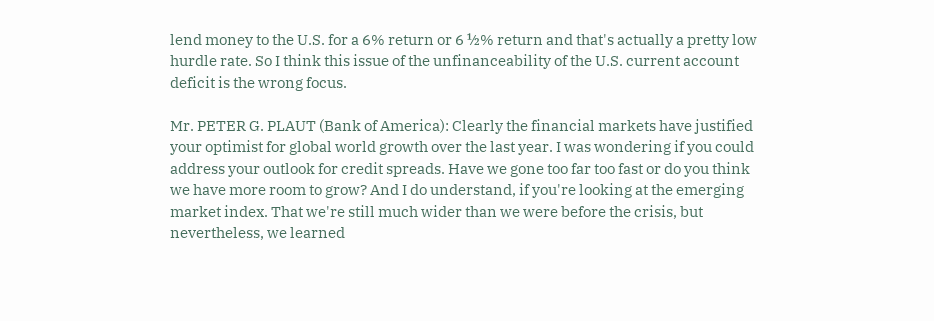lend money to the U.S. for a 6% return or 6 ½% return and that's actually a pretty low hurdle rate. So I think this issue of the unfinanceability of the U.S. current account deficit is the wrong focus.

Mr. PETER G. PLAUT (Bank of America): Clearly the financial markets have justified your optimist for global world growth over the last year. I was wondering if you could address your outlook for credit spreads. Have we gone too far too fast or do you think we have more room to grow? And I do understand, if you're looking at the emerging market index. That we're still much wider than we were before the crisis, but nevertheless, we learned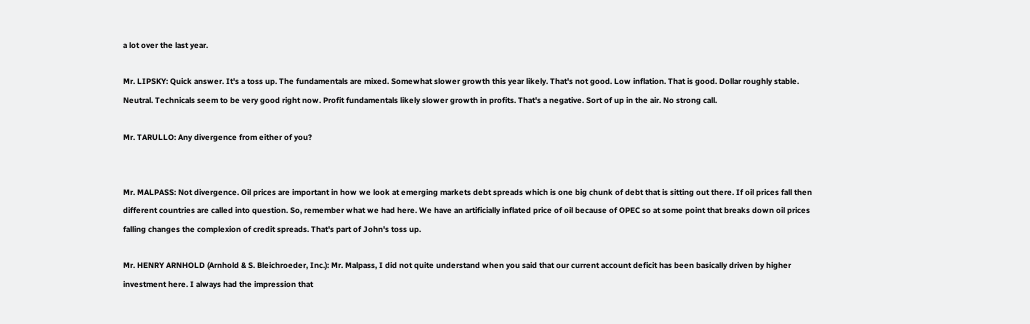a lot over the last year.

Mr. LIPSKY: Quick answer. It's a toss up. The fundamentals are mixed. Somewhat slower growth this year likely. That's not good. Low inflation. That is good. Dollar roughly stable. Neutral. Technicals seem to be very good right now. Profit fundamentals likely slower growth in profits. That's a negative. Sort of up in the air. No strong call.

Mr. TARULLO: Any divergence from either of you?


Mr. MALPASS: Not divergence. Oil prices are important in how we look at emerging markets debt spreads which is one big chunk of debt that is sitting out there. If oil prices fall then different countries are called into question. So, remember what we had here. We have an artificially inflated price of oil because of OPEC so at some point that breaks down oil prices falling changes the complexion of credit spreads. That's part of John's toss up.

Mr. HENRY ARNHOLD (Arnhold & S. Bleichroeder, Inc.): Mr. Malpass, I did not quite understand when you said that our current account deficit has been basically driven by higher investment here. I always had the impression that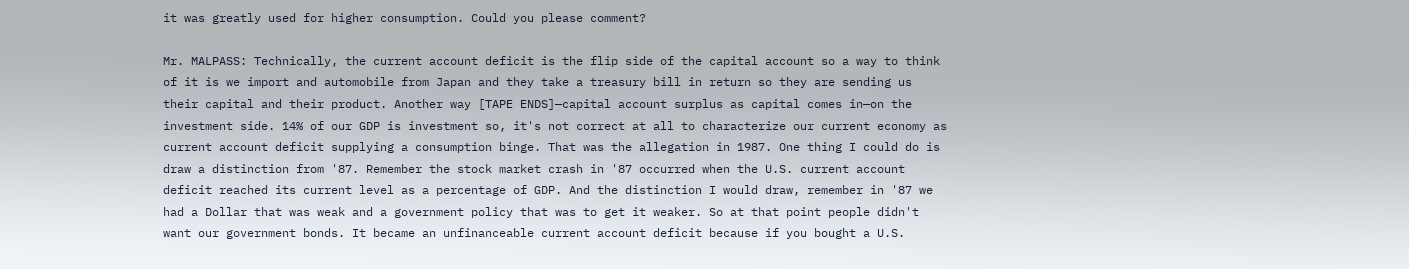it was greatly used for higher consumption. Could you please comment?

Mr. MALPASS: Technically, the current account deficit is the flip side of the capital account so a way to think of it is we import and automobile from Japan and they take a treasury bill in return so they are sending us their capital and their product. Another way [TAPE ENDS]—capital account surplus as capital comes in—on the investment side. 14% of our GDP is investment so, it's not correct at all to characterize our current economy as current account deficit supplying a consumption binge. That was the allegation in 1987. One thing I could do is draw a distinction from '87. Remember the stock market crash in '87 occurred when the U.S. current account deficit reached its current level as a percentage of GDP. And the distinction I would draw, remember in '87 we had a Dollar that was weak and a government policy that was to get it weaker. So at that point people didn't want our government bonds. It became an unfinanceable current account deficit because if you bought a U.S.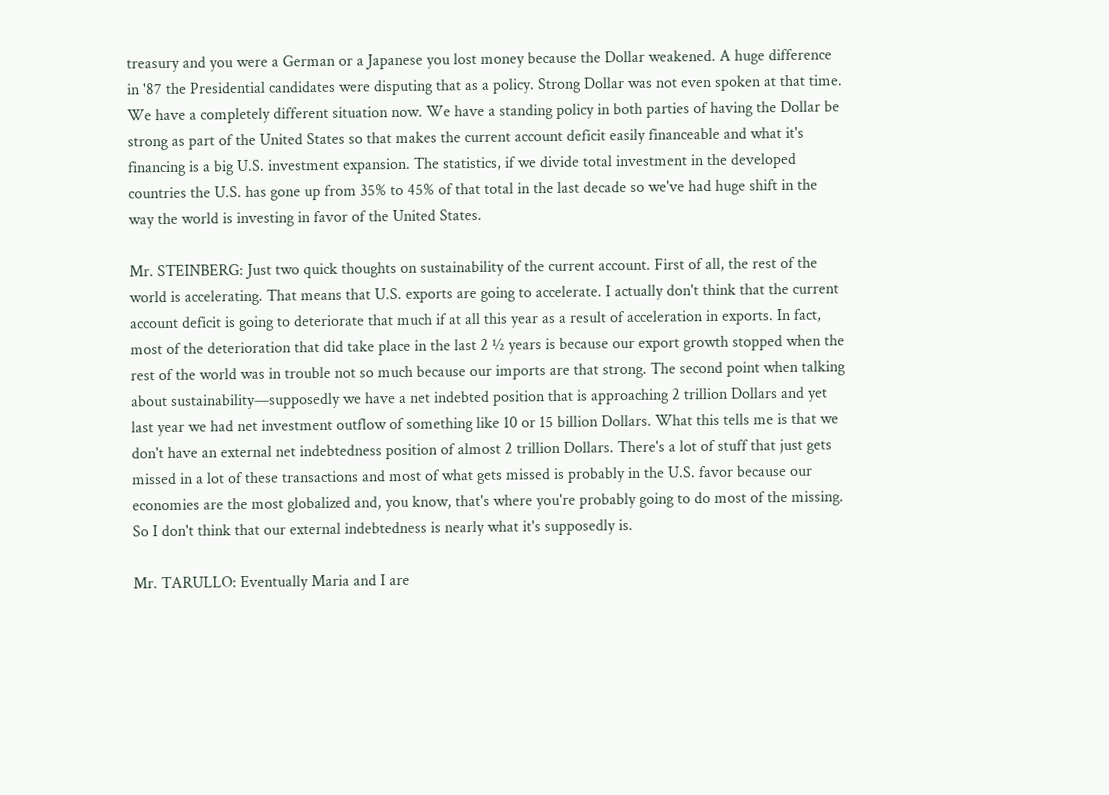treasury and you were a German or a Japanese you lost money because the Dollar weakened. A huge difference in '87 the Presidential candidates were disputing that as a policy. Strong Dollar was not even spoken at that time. We have a completely different situation now. We have a standing policy in both parties of having the Dollar be strong as part of the United States so that makes the current account deficit easily financeable and what it's financing is a big U.S. investment expansion. The statistics, if we divide total investment in the developed countries the U.S. has gone up from 35% to 45% of that total in the last decade so we've had huge shift in the way the world is investing in favor of the United States.

Mr. STEINBERG: Just two quick thoughts on sustainability of the current account. First of all, the rest of the world is accelerating. That means that U.S. exports are going to accelerate. I actually don't think that the current account deficit is going to deteriorate that much if at all this year as a result of acceleration in exports. In fact, most of the deterioration that did take place in the last 2 ½ years is because our export growth stopped when the rest of the world was in trouble not so much because our imports are that strong. The second point when talking about sustainability—supposedly we have a net indebted position that is approaching 2 trillion Dollars and yet last year we had net investment outflow of something like 10 or 15 billion Dollars. What this tells me is that we don't have an external net indebtedness position of almost 2 trillion Dollars. There's a lot of stuff that just gets missed in a lot of these transactions and most of what gets missed is probably in the U.S. favor because our economies are the most globalized and, you know, that's where you're probably going to do most of the missing. So I don't think that our external indebtedness is nearly what it's supposedly is.

Mr. TARULLO: Eventually Maria and I are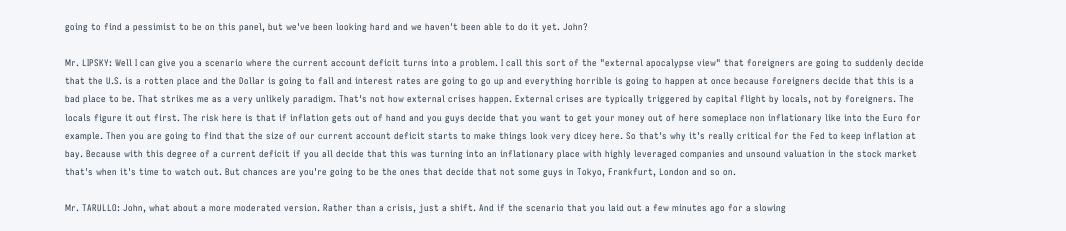going to find a pessimist to be on this panel, but we've been looking hard and we haven't been able to do it yet. John?

Mr. LIPSKY: Well I can give you a scenario where the current account deficit turns into a problem. I call this sort of the "external apocalypse view" that foreigners are going to suddenly decide that the U.S. is a rotten place and the Dollar is going to fall and interest rates are going to go up and everything horrible is going to happen at once because foreigners decide that this is a bad place to be. That strikes me as a very unlikely paradigm. That's not how external crises happen. External crises are typically triggered by capital flight by locals, not by foreigners. The locals figure it out first. The risk here is that if inflation gets out of hand and you guys decide that you want to get your money out of here someplace non inflationary like into the Euro for example. Then you are going to find that the size of our current account deficit starts to make things look very dicey here. So that's why it's really critical for the Fed to keep inflation at bay. Because with this degree of a current deficit if you all decide that this was turning into an inflationary place with highly leveraged companies and unsound valuation in the stock market that's when it's time to watch out. But chances are you're going to be the ones that decide that not some guys in Tokyo, Frankfurt, London and so on.

Mr. TARULLO: John, what about a more moderated version. Rather than a crisis, just a shift. And if the scenario that you laid out a few minutes ago for a slowing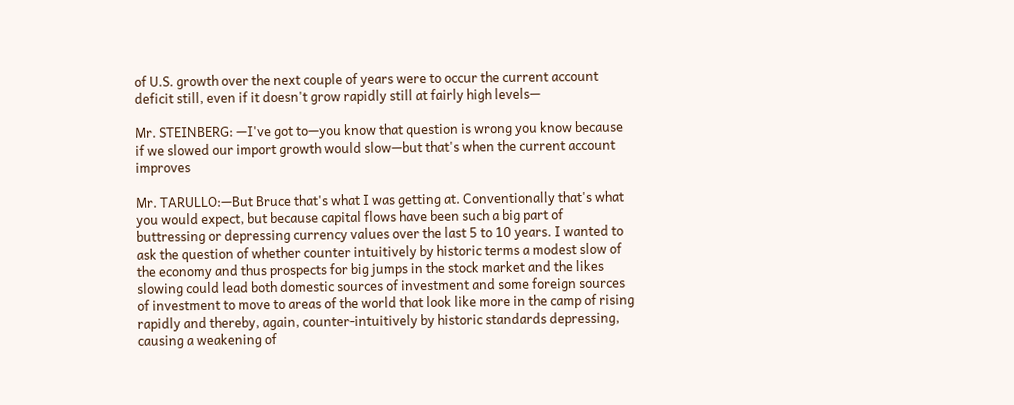of U.S. growth over the next couple of years were to occur the current account deficit still, even if it doesn't grow rapidly still at fairly high levels—

Mr. STEINBERG: —I've got to—you know that question is wrong you know because if we slowed our import growth would slow—but that's when the current account improves

Mr. TARULLO:—But Bruce that's what I was getting at. Conventionally that's what you would expect, but because capital flows have been such a big part of buttressing or depressing currency values over the last 5 to 10 years. I wanted to ask the question of whether counter intuitively by historic terms a modest slow of the economy and thus prospects for big jumps in the stock market and the likes slowing could lead both domestic sources of investment and some foreign sources of investment to move to areas of the world that look like more in the camp of rising rapidly and thereby, again, counter-intuitively by historic standards depressing, causing a weakening of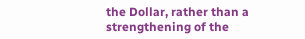the Dollar, rather than a strengthening of the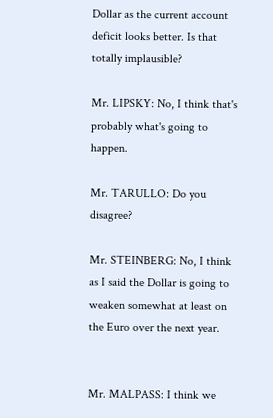Dollar as the current account deficit looks better. Is that totally implausible?

Mr. LIPSKY: No, I think that's probably what's going to happen.

Mr. TARULLO: Do you disagree?

Mr. STEINBERG: No, I think as I said the Dollar is going to weaken somewhat at least on the Euro over the next year.


Mr. MALPASS: I think we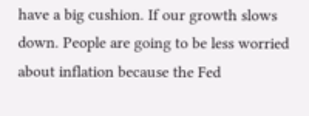have a big cushion. If our growth slows down. People are going to be less worried about inflation because the Fed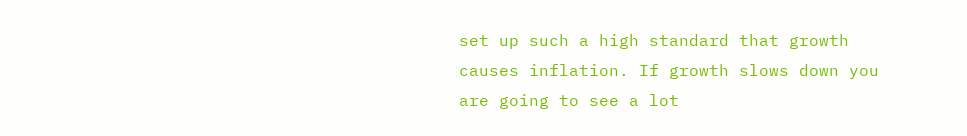set up such a high standard that growth causes inflation. If growth slows down you are going to see a lot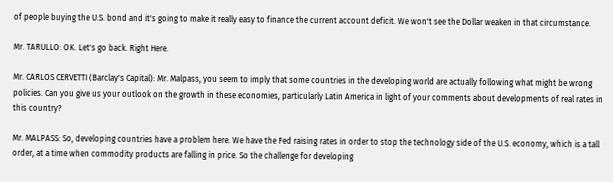of people buying the U.S. bond and it's going to make it really easy to finance the current account deficit. We won't see the Dollar weaken in that circumstance.

Mr. TARULLO: OK. Let's go back. Right Here.

Mr. CARLOS CERVETTI (Barclay's Capital): Mr. Malpass, you seem to imply that some countries in the developing world are actually following what might be wrong policies. Can you give us your outlook on the growth in these economies, particularly Latin America in light of your comments about developments of real rates in this country?

Mr. MALPASS: So, developing countries have a problem here. We have the Fed raising rates in order to stop the technology side of the U.S. economy, which is a tall order, at a time when commodity products are falling in price. So the challenge for developing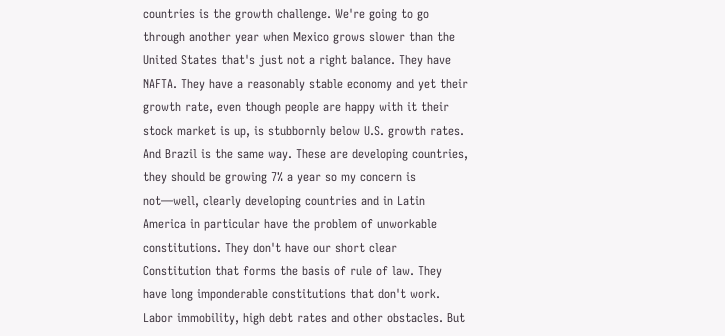countries is the growth challenge. We're going to go through another year when Mexico grows slower than the United States that's just not a right balance. They have NAFTA. They have a reasonably stable economy and yet their growth rate, even though people are happy with it their stock market is up, is stubbornly below U.S. growth rates. And Brazil is the same way. These are developing countries, they should be growing 7% a year so my concern is not—well, clearly developing countries and in Latin America in particular have the problem of unworkable constitutions. They don't have our short clear Constitution that forms the basis of rule of law. They have long imponderable constitutions that don't work. Labor immobility, high debt rates and other obstacles. But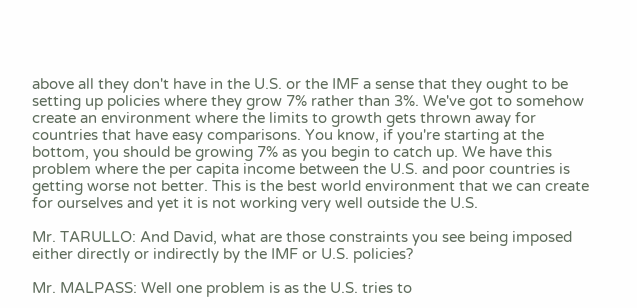above all they don't have in the U.S. or the IMF a sense that they ought to be setting up policies where they grow 7% rather than 3%. We've got to somehow create an environment where the limits to growth gets thrown away for countries that have easy comparisons. You know, if you're starting at the bottom, you should be growing 7% as you begin to catch up. We have this problem where the per capita income between the U.S. and poor countries is getting worse not better. This is the best world environment that we can create for ourselves and yet it is not working very well outside the U.S.

Mr. TARULLO: And David, what are those constraints you see being imposed either directly or indirectly by the IMF or U.S. policies?

Mr. MALPASS: Well one problem is as the U.S. tries to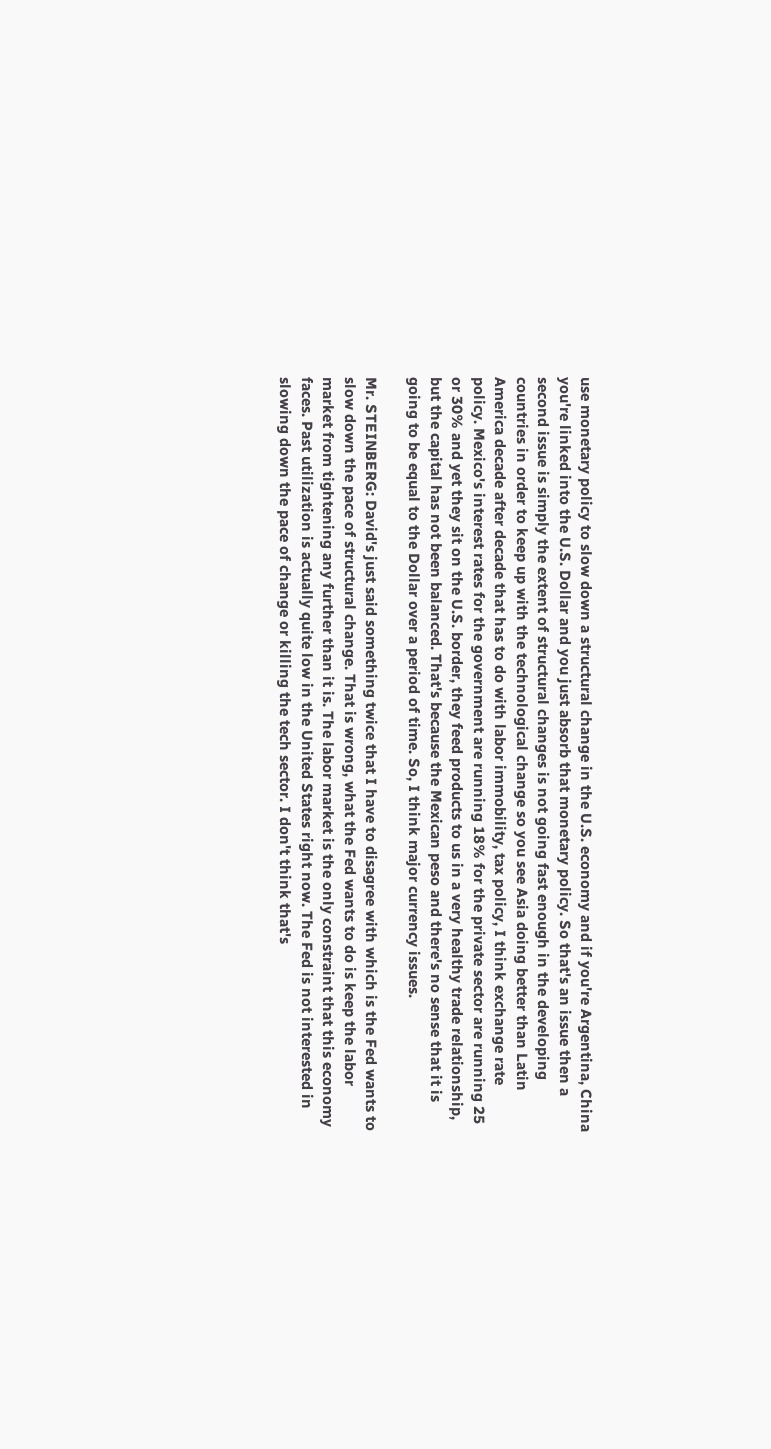use monetary policy to slow down a structural change in the U.S. economy and if you're Argentina, China you're linked into the U.S. Dollar and you just absorb that monetary policy. So that's an issue then a second issue is simply the extent of structural changes is not going fast enough in the developing countries in order to keep up with the technological change so you see Asia doing better than Latin America decade after decade that has to do with labor immobility, tax policy, I think exchange rate policy. Mexico's interest rates for the government are running 18% for the private sector are running 25 or 30% and yet they sit on the U.S. border, they feed products to us in a very healthy trade relationship, but the capital has not been balanced. That's because the Mexican peso and there's no sense that it is going to be equal to the Dollar over a period of time. So, I think major currency issues.

Mr. STEINBERG: David's just said something twice that I have to disagree with which is the Fed wants to slow down the pace of structural change. That is wrong, what the Fed wants to do is keep the labor market from tightening any further than it is. The labor market is the only constraint that this economy faces. Past utilization is actually quite low in the United States right now. The Fed is not interested in slowing down the pace of change or killing the tech sector. I don't think that's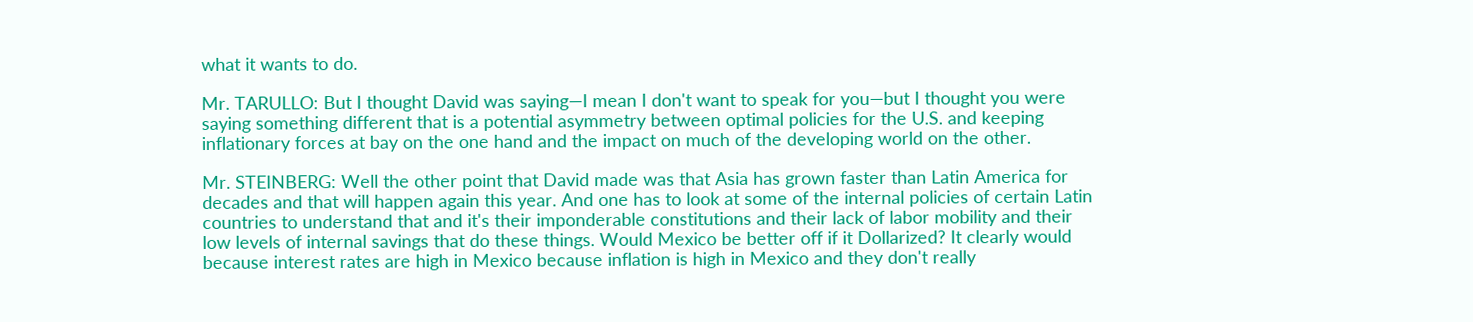what it wants to do.

Mr. TARULLO: But I thought David was saying—I mean I don't want to speak for you—but I thought you were saying something different that is a potential asymmetry between optimal policies for the U.S. and keeping inflationary forces at bay on the one hand and the impact on much of the developing world on the other.

Mr. STEINBERG: Well the other point that David made was that Asia has grown faster than Latin America for decades and that will happen again this year. And one has to look at some of the internal policies of certain Latin countries to understand that and it's their imponderable constitutions and their lack of labor mobility and their low levels of internal savings that do these things. Would Mexico be better off if it Dollarized? It clearly would because interest rates are high in Mexico because inflation is high in Mexico and they don't really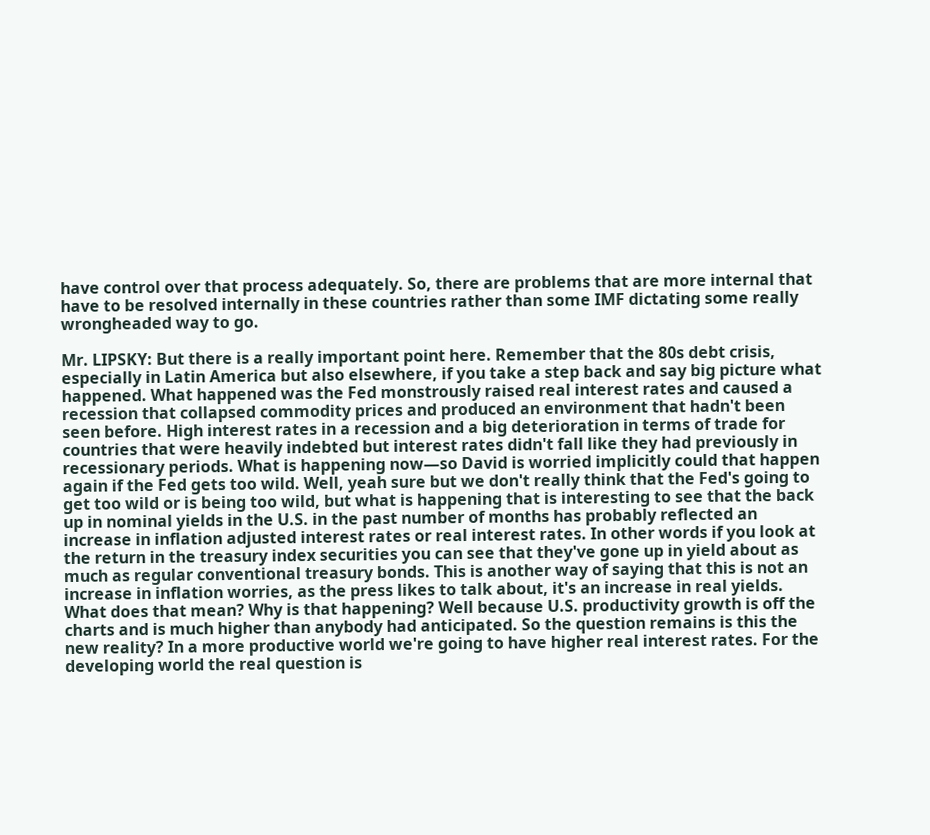have control over that process adequately. So, there are problems that are more internal that have to be resolved internally in these countries rather than some IMF dictating some really wrongheaded way to go.

Mr. LIPSKY: But there is a really important point here. Remember that the 80s debt crisis, especially in Latin America but also elsewhere, if you take a step back and say big picture what happened. What happened was the Fed monstrously raised real interest rates and caused a recession that collapsed commodity prices and produced an environment that hadn't been seen before. High interest rates in a recession and a big deterioration in terms of trade for countries that were heavily indebted but interest rates didn't fall like they had previously in recessionary periods. What is happening now—so David is worried implicitly could that happen again if the Fed gets too wild. Well, yeah sure but we don't really think that the Fed's going to get too wild or is being too wild, but what is happening that is interesting to see that the back up in nominal yields in the U.S. in the past number of months has probably reflected an increase in inflation adjusted interest rates or real interest rates. In other words if you look at the return in the treasury index securities you can see that they've gone up in yield about as much as regular conventional treasury bonds. This is another way of saying that this is not an increase in inflation worries, as the press likes to talk about, it's an increase in real yields. What does that mean? Why is that happening? Well because U.S. productivity growth is off the charts and is much higher than anybody had anticipated. So the question remains is this the new reality? In a more productive world we're going to have higher real interest rates. For the developing world the real question is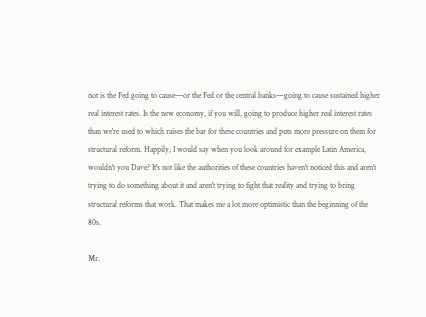not is the Fed going to cause—or the Fed or the central banks—going to cause sustained higher real interest rates. Is the new economy, if you will, going to produce higher real interest rates than we're used to which raises the bar for these countries and puts more pressure on them for structural reform. Happily, I would say when you look around for example Latin America, wouldn't you Dave? It's not like the authorities of these countries haven't noticed this and aren't trying to do something about it and aren't trying to fight that reality and trying to bring structural reforms that work. That makes me a lot more optimistic than the beginning of the 80s.

Mr.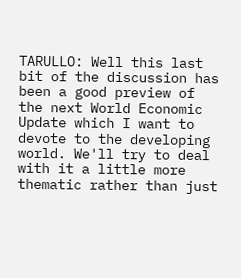TARULLO: Well this last bit of the discussion has been a good preview of the next World Economic Update which I want to devote to the developing world. We'll try to deal with it a little more thematic rather than just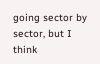going sector by sector, but I think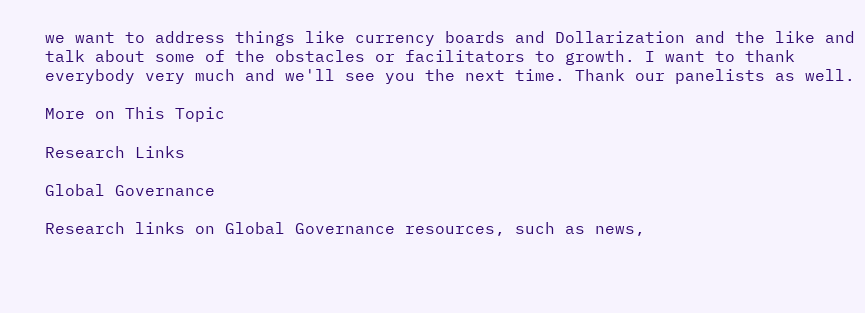we want to address things like currency boards and Dollarization and the like and talk about some of the obstacles or facilitators to growth. I want to thank everybody very much and we'll see you the next time. Thank our panelists as well.

More on This Topic

Research Links

Global Governance

Research links on Global Governance resources, such as news,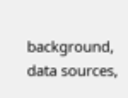background, data sources,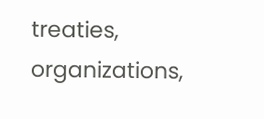treaties, organizations,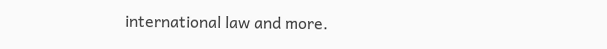international law and more.